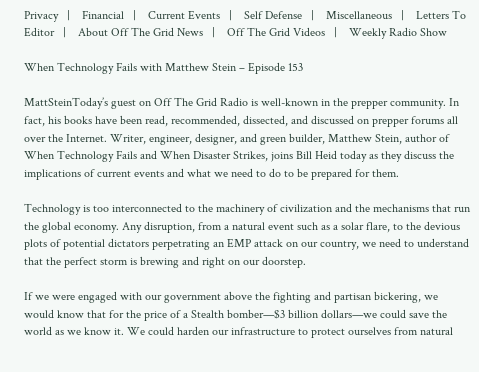Privacy   |    Financial   |    Current Events   |    Self Defense   |    Miscellaneous   |    Letters To Editor   |    About Off The Grid News   |    Off The Grid Videos   |    Weekly Radio Show

When Technology Fails with Matthew Stein – Episode 153

MattSteinToday’s guest on Off The Grid Radio is well-known in the prepper community. In fact, his books have been read, recommended, dissected, and discussed on prepper forums all over the Internet. Writer, engineer, designer, and green builder, Matthew Stein, author of When Technology Fails and When Disaster Strikes, joins Bill Heid today as they discuss the implications of current events and what we need to do to be prepared for them.

Technology is too interconnected to the machinery of civilization and the mechanisms that run the global economy. Any disruption, from a natural event such as a solar flare, to the devious plots of potential dictators perpetrating an EMP attack on our country, we need to understand that the perfect storm is brewing and right on our doorstep.

If we were engaged with our government above the fighting and partisan bickering, we would know that for the price of a Stealth bomber—$3 billion dollars—we could save the world as we know it. We could harden our infrastructure to protect ourselves from natural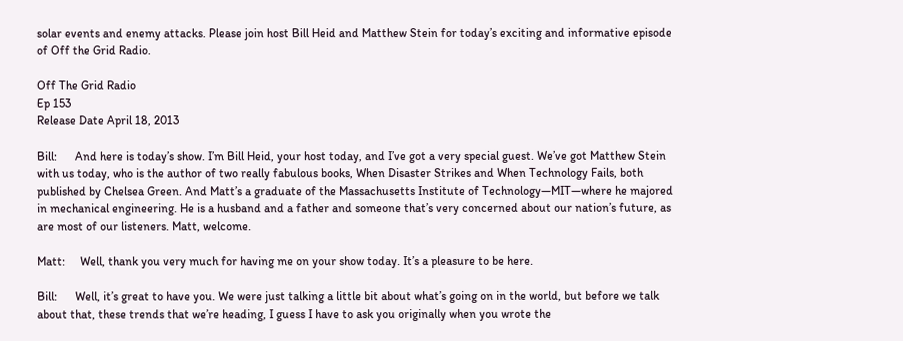solar events and enemy attacks. Please join host Bill Heid and Matthew Stein for today’s exciting and informative episode of Off the Grid Radio.

Off The Grid Radio
Ep 153
Release Date April 18, 2013

Bill:      And here is today’s show. I’m Bill Heid, your host today, and I’ve got a very special guest. We’ve got Matthew Stein with us today, who is the author of two really fabulous books, When Disaster Strikes and When Technology Fails, both published by Chelsea Green. And Matt’s a graduate of the Massachusetts Institute of Technology—MIT—where he majored in mechanical engineering. He is a husband and a father and someone that’s very concerned about our nation’s future, as are most of our listeners. Matt, welcome.

Matt:     Well, thank you very much for having me on your show today. It’s a pleasure to be here.

Bill:      Well, it’s great to have you. We were just talking a little bit about what’s going on in the world, but before we talk about that, these trends that we’re heading, I guess I have to ask you originally when you wrote the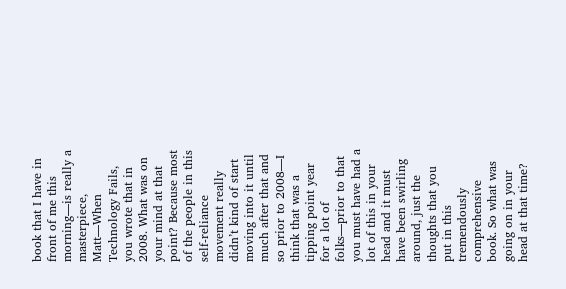book that I have in front of me this morning—is really a masterpiece, Matt—When Technology Fails, you wrote that in 2008. What was on your mind at that point? Because most of the people in this self-reliance movement really didn’t kind of start moving into it until much after that and so prior to 2008—I think that was a tipping point year for a lot of folks—prior to that you must have had a lot of this in your head and it must have been swirling around, just the thoughts that you put in this tremendously comprehensive book. So what was going on in your head at that time?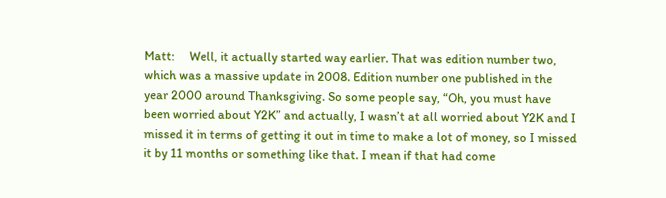Matt:     Well, it actually started way earlier. That was edition number two, which was a massive update in 2008. Edition number one published in the year 2000 around Thanksgiving. So some people say, “Oh, you must have been worried about Y2K” and actually, I wasn’t at all worried about Y2K and I missed it in terms of getting it out in time to make a lot of money, so I missed it by 11 months or something like that. I mean if that had come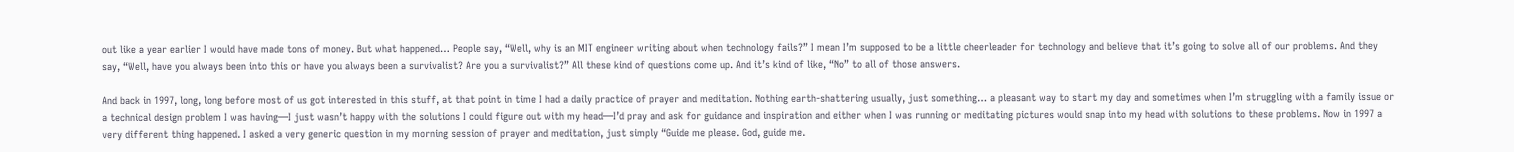out like a year earlier I would have made tons of money. But what happened… People say, “Well, why is an MIT engineer writing about when technology fails?” I mean I’m supposed to be a little cheerleader for technology and believe that it’s going to solve all of our problems. And they say, “Well, have you always been into this or have you always been a survivalist? Are you a survivalist?” All these kind of questions come up. And it’s kind of like, “No” to all of those answers.

And back in 1997, long, long before most of us got interested in this stuff, at that point in time I had a daily practice of prayer and meditation. Nothing earth-shattering usually, just something… a pleasant way to start my day and sometimes when I’m struggling with a family issue or a technical design problem I was having—I just wasn’t happy with the solutions I could figure out with my head—I’d pray and ask for guidance and inspiration and either when I was running or meditating pictures would snap into my head with solutions to these problems. Now in 1997 a very different thing happened. I asked a very generic question in my morning session of prayer and meditation, just simply “Guide me please. God, guide me.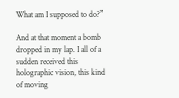What am I supposed to do?”

And at that moment a bomb dropped in my lap. I all of a sudden received this holographic vision, this kind of moving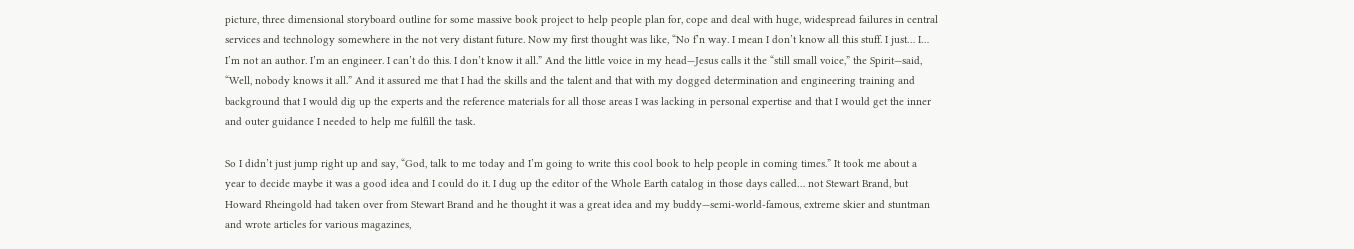picture, three dimensional storyboard outline for some massive book project to help people plan for, cope and deal with huge, widespread failures in central services and technology somewhere in the not very distant future. Now my first thought was like, “No f’n way. I mean I don’t know all this stuff. I just… I… I’m not an author. I’m an engineer. I can’t do this. I don’t know it all.” And the little voice in my head—Jesus calls it the “still small voice,” the Spirit—said, “Well, nobody knows it all.” And it assured me that I had the skills and the talent and that with my dogged determination and engineering training and background that I would dig up the experts and the reference materials for all those areas I was lacking in personal expertise and that I would get the inner and outer guidance I needed to help me fulfill the task.

So I didn’t just jump right up and say, “God, talk to me today and I’m going to write this cool book to help people in coming times.” It took me about a year to decide maybe it was a good idea and I could do it. I dug up the editor of the Whole Earth catalog in those days called… not Stewart Brand, but Howard Rheingold had taken over from Stewart Brand and he thought it was a great idea and my buddy—semi-world-famous, extreme skier and stuntman and wrote articles for various magazines,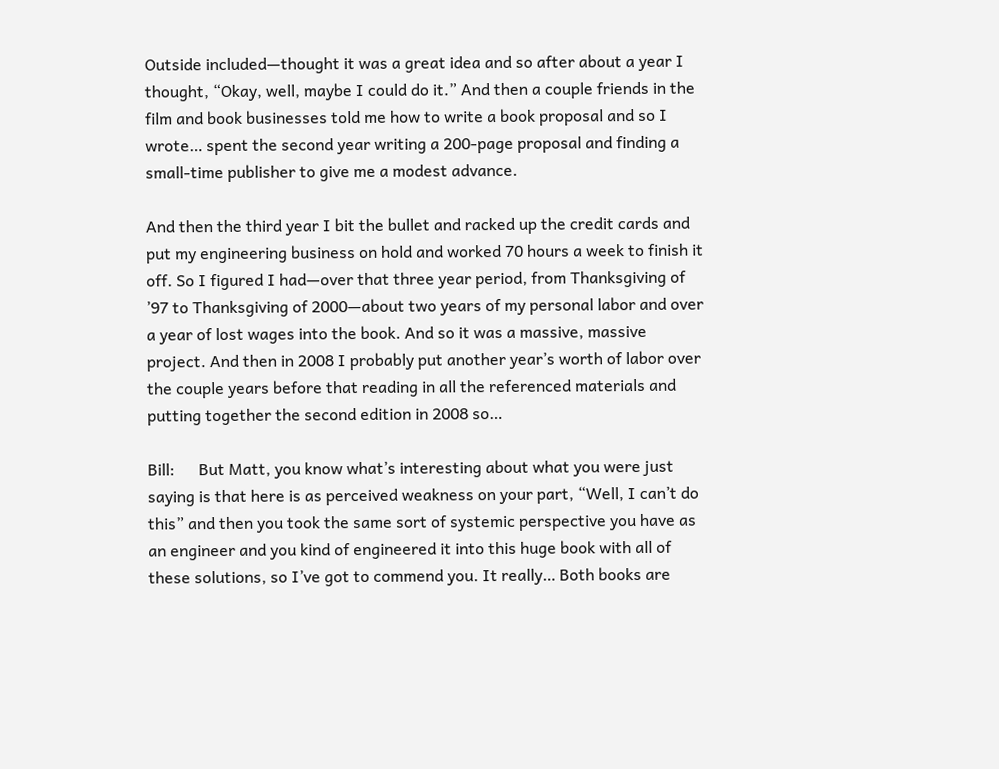Outside included—thought it was a great idea and so after about a year I thought, “Okay, well, maybe I could do it.” And then a couple friends in the film and book businesses told me how to write a book proposal and so I wrote… spent the second year writing a 200-page proposal and finding a small-time publisher to give me a modest advance.

And then the third year I bit the bullet and racked up the credit cards and put my engineering business on hold and worked 70 hours a week to finish it off. So I figured I had—over that three year period, from Thanksgiving of ’97 to Thanksgiving of 2000—about two years of my personal labor and over a year of lost wages into the book. And so it was a massive, massive project. And then in 2008 I probably put another year’s worth of labor over the couple years before that reading in all the referenced materials and putting together the second edition in 2008 so…

Bill:      But Matt, you know what’s interesting about what you were just saying is that here is as perceived weakness on your part, “Well, I can’t do this” and then you took the same sort of systemic perspective you have as an engineer and you kind of engineered it into this huge book with all of these solutions, so I’ve got to commend you. It really… Both books are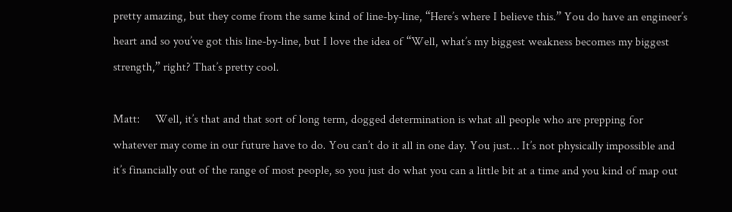pretty amazing, but they come from the same kind of line-by-line, “Here’s where I believe this.” You do have an engineer’s heart and so you’ve got this line-by-line, but I love the idea of “Well, what’s my biggest weakness becomes my biggest strength,” right? That’s pretty cool.

Matt:     Well, it’s that and that sort of long term, dogged determination is what all people who are prepping for whatever may come in our future have to do. You can’t do it all in one day. You just… It’s not physically impossible and it’s financially out of the range of most people, so you just do what you can a little bit at a time and you kind of map out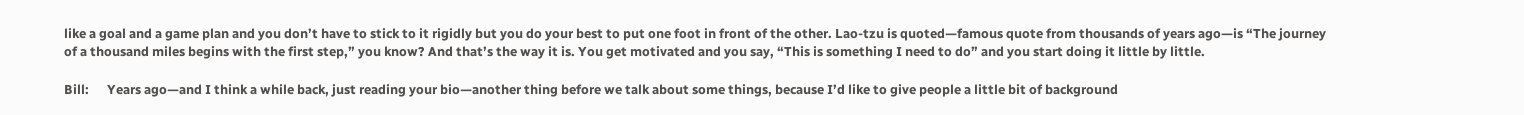like a goal and a game plan and you don’t have to stick to it rigidly but you do your best to put one foot in front of the other. Lao-tzu is quoted—famous quote from thousands of years ago—is “The journey of a thousand miles begins with the first step,” you know? And that’s the way it is. You get motivated and you say, “This is something I need to do” and you start doing it little by little.

Bill:      Years ago—and I think a while back, just reading your bio—another thing before we talk about some things, because I’d like to give people a little bit of background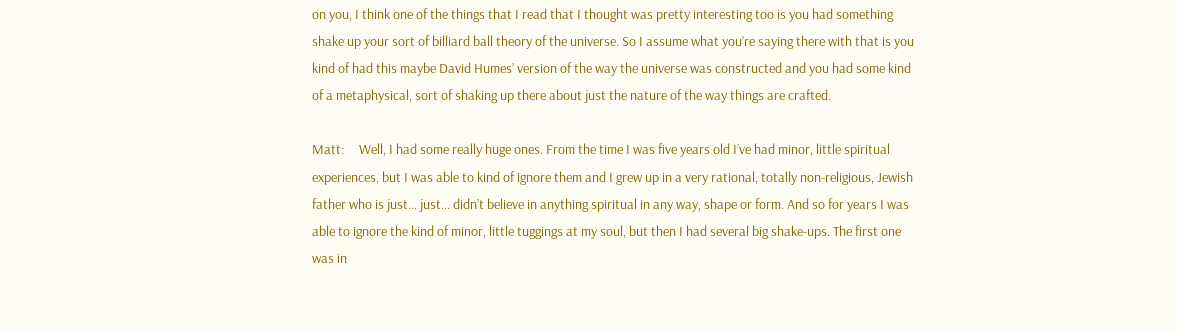on you, I think one of the things that I read that I thought was pretty interesting too is you had something shake up your sort of billiard ball theory of the universe. So I assume what you’re saying there with that is you kind of had this maybe David Humes’ version of the way the universe was constructed and you had some kind of a metaphysical, sort of shaking up there about just the nature of the way things are crafted.

Matt:     Well, I had some really huge ones. From the time I was five years old I’ve had minor, little spiritual experiences, but I was able to kind of ignore them and I grew up in a very rational, totally non-religious, Jewish father who is just… just… didn’t believe in anything spiritual in any way, shape or form. And so for years I was able to ignore the kind of minor, little tuggings at my soul, but then I had several big shake-ups. The first one was in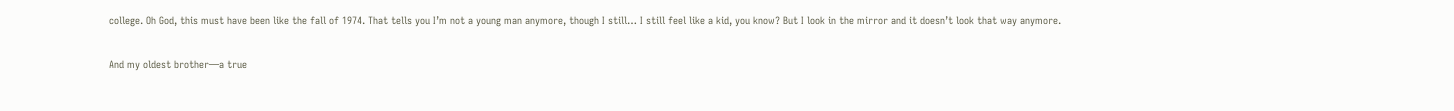college. Oh God, this must have been like the fall of 1974. That tells you I’m not a young man anymore, though I still… I still feel like a kid, you know? But I look in the mirror and it doesn’t look that way anymore.

And my oldest brother—a true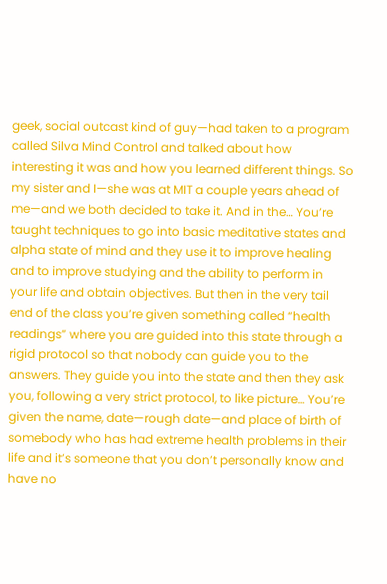geek, social outcast kind of guy—had taken to a program called Silva Mind Control and talked about how interesting it was and how you learned different things. So my sister and I—she was at MIT a couple years ahead of me—and we both decided to take it. And in the… You’re taught techniques to go into basic meditative states and alpha state of mind and they use it to improve healing and to improve studying and the ability to perform in your life and obtain objectives. But then in the very tail end of the class you’re given something called “health readings” where you are guided into this state through a rigid protocol so that nobody can guide you to the answers. They guide you into the state and then they ask you, following a very strict protocol, to like picture… You’re given the name, date—rough date—and place of birth of somebody who has had extreme health problems in their life and it’s someone that you don’t personally know and have no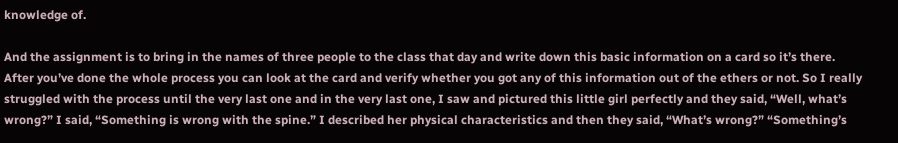knowledge of.

And the assignment is to bring in the names of three people to the class that day and write down this basic information on a card so it’s there. After you’ve done the whole process you can look at the card and verify whether you got any of this information out of the ethers or not. So I really struggled with the process until the very last one and in the very last one, I saw and pictured this little girl perfectly and they said, “Well, what’s wrong?” I said, “Something is wrong with the spine.” I described her physical characteristics and then they said, “What’s wrong?” “Something’s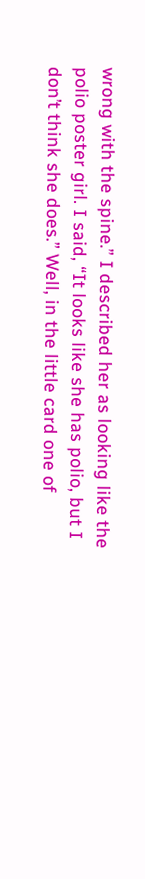wrong with the spine.” I described her as looking like the polio poster girl. I said, “It looks like she has polio, but I don’t think she does.” Well, in the little card one of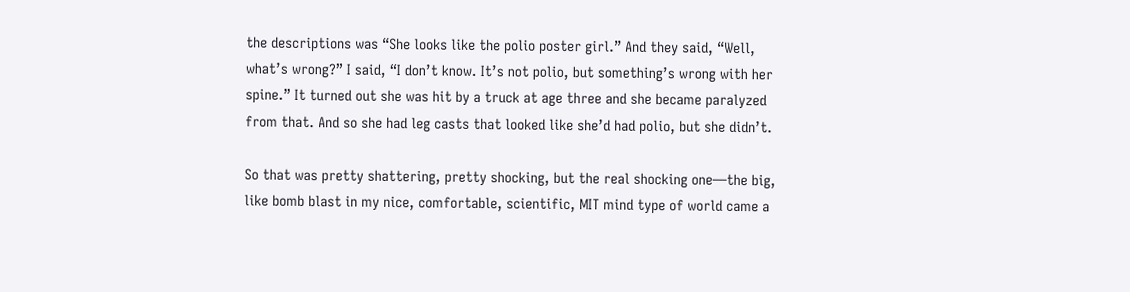the descriptions was “She looks like the polio poster girl.” And they said, “Well, what’s wrong?” I said, “I don’t know. It’s not polio, but something’s wrong with her spine.” It turned out she was hit by a truck at age three and she became paralyzed from that. And so she had leg casts that looked like she’d had polio, but she didn’t.

So that was pretty shattering, pretty shocking, but the real shocking one—the big, like bomb blast in my nice, comfortable, scientific, MIT mind type of world came a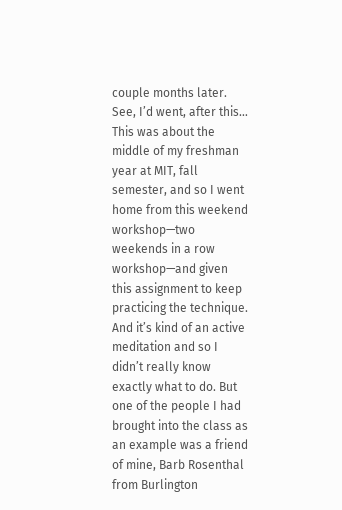couple months later. See, I’d went, after this… This was about the middle of my freshman year at MIT, fall semester, and so I went home from this weekend workshop—two weekends in a row workshop—and given this assignment to keep practicing the technique. And it’s kind of an active meditation and so I didn’t really know exactly what to do. But one of the people I had brought into the class as an example was a friend of mine, Barb Rosenthal from Burlington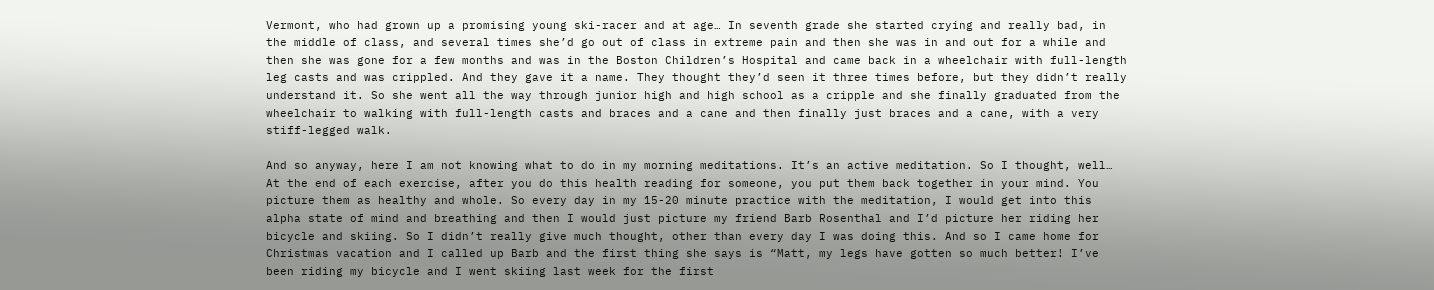Vermont, who had grown up a promising young ski-racer and at age… In seventh grade she started crying and really bad, in the middle of class, and several times she’d go out of class in extreme pain and then she was in and out for a while and then she was gone for a few months and was in the Boston Children’s Hospital and came back in a wheelchair with full-length leg casts and was crippled. And they gave it a name. They thought they’d seen it three times before, but they didn’t really understand it. So she went all the way through junior high and high school as a cripple and she finally graduated from the wheelchair to walking with full-length casts and braces and a cane and then finally just braces and a cane, with a very stiff-legged walk.

And so anyway, here I am not knowing what to do in my morning meditations. It’s an active meditation. So I thought, well… At the end of each exercise, after you do this health reading for someone, you put them back together in your mind. You picture them as healthy and whole. So every day in my 15-20 minute practice with the meditation, I would get into this alpha state of mind and breathing and then I would just picture my friend Barb Rosenthal and I’d picture her riding her bicycle and skiing. So I didn’t really give much thought, other than every day I was doing this. And so I came home for Christmas vacation and I called up Barb and the first thing she says is “Matt, my legs have gotten so much better! I’ve been riding my bicycle and I went skiing last week for the first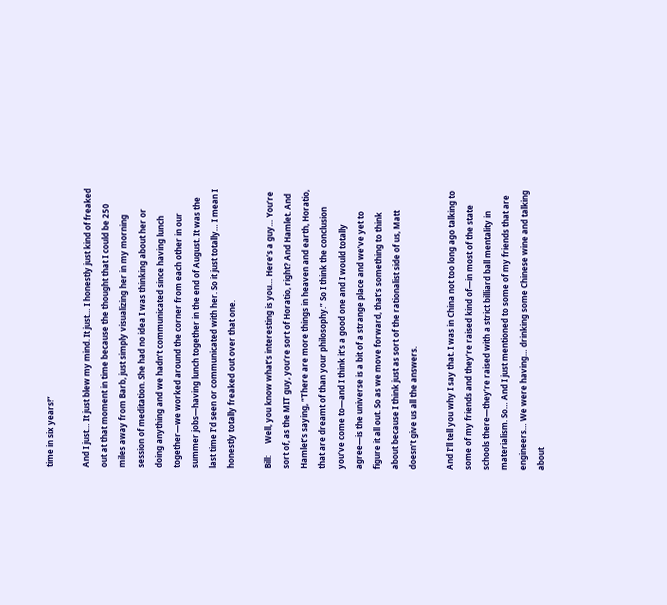time in six years!”

And I just… It just blew my mind. It just… I honestly just kind of freaked out at that moment in time because the thought that I could be 250 miles away from Barb, just simply visualizing her in my morning session of meditation. She had no idea I was thinking about her or doing anything and we hadn’t communicated since having lunch together—we worked around the corner from each other in our summer jobs—having lunch together in the end of August. It was the last time I’d seen or communicated with her. So it just totally… I mean I honestly totally freaked out over that one.

Bill:      Well, you know what’s interesting is you… Here’s a guy… You’re sort of, as the MIT guy, you’re sort of Horatio, right? And Hamlet. And Hamlet’s saying, “There are more things in heaven and earth, Horatio, that are dreamt of than your philosophy.” So I think the conclusion you’ve come to—and I think it’s a good one and I would totally agree—is the universe is a bit of a strange place and we’ve yet to figure it all out. So as we move forward, that’s something to think about because I think just as sort of the rationalist side of us, Matt doesn’t give us all the answers.

And I’ll tell you why I say that. I was in China not too long ago talking to some of my friends and they’re raised kind of—in most of the state schools there—they’re raised with a strict billiard ball mentality in materialism. So… And I just mentioned to some of my friends that are engineers… We were having… drinking some Chinese wine and talking about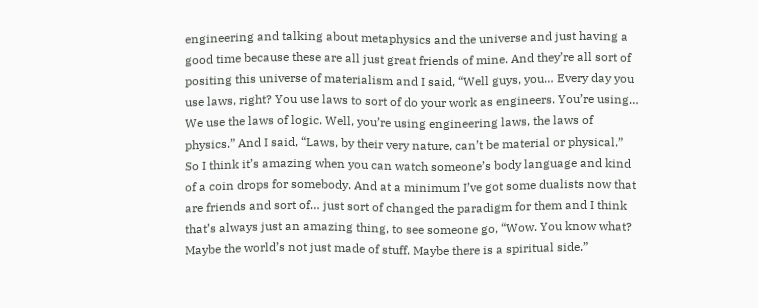engineering and talking about metaphysics and the universe and just having a good time because these are all just great friends of mine. And they’re all sort of positing this universe of materialism and I said, “Well guys, you… Every day you use laws, right? You use laws to sort of do your work as engineers. You’re using… We use the laws of logic. Well, you’re using engineering laws, the laws of physics.” And I said, “Laws, by their very nature, can’t be material or physical.” So I think it’s amazing when you can watch someone’s body language and kind of a coin drops for somebody. And at a minimum I’ve got some dualists now that are friends and sort of… just sort of changed the paradigm for them and I think that’s always just an amazing thing, to see someone go, “Wow. You know what? Maybe the world’s not just made of stuff. Maybe there is a spiritual side.”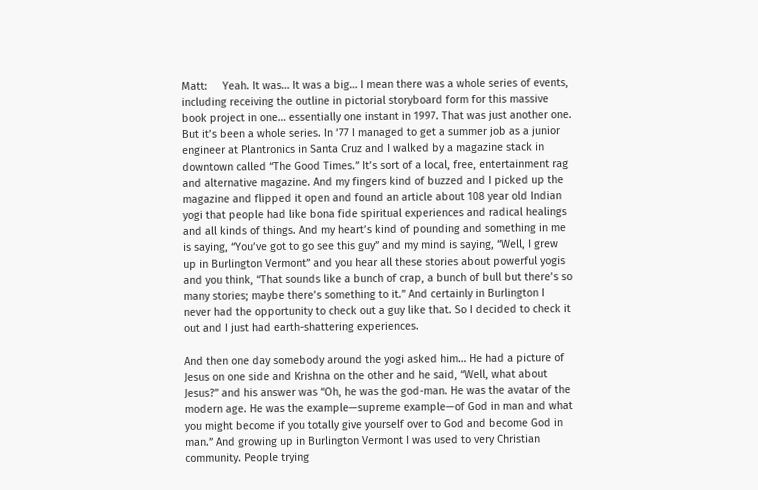Matt:     Yeah. It was… It was a big… I mean there was a whole series of events, including receiving the outline in pictorial storyboard form for this massive book project in one… essentially one instant in 1997. That was just another one. But it’s been a whole series. In ’77 I managed to get a summer job as a junior engineer at Plantronics in Santa Cruz and I walked by a magazine stack in downtown called “The Good Times.” It’s sort of a local, free, entertainment rag and alternative magazine. And my fingers kind of buzzed and I picked up the magazine and flipped it open and found an article about 108 year old Indian yogi that people had like bona fide spiritual experiences and radical healings and all kinds of things. And my heart’s kind of pounding and something in me is saying, “You’ve got to go see this guy” and my mind is saying, “Well, I grew up in Burlington Vermont” and you hear all these stories about powerful yogis and you think, “That sounds like a bunch of crap, a bunch of bull but there’s so many stories; maybe there’s something to it.” And certainly in Burlington I never had the opportunity to check out a guy like that. So I decided to check it out and I just had earth-shattering experiences.

And then one day somebody around the yogi asked him… He had a picture of Jesus on one side and Krishna on the other and he said, “Well, what about Jesus?” and his answer was “Oh, he was the god-man. He was the avatar of the modern age. He was the example—supreme example—of God in man and what you might become if you totally give yourself over to God and become God in man.” And growing up in Burlington Vermont I was used to very Christian community. People trying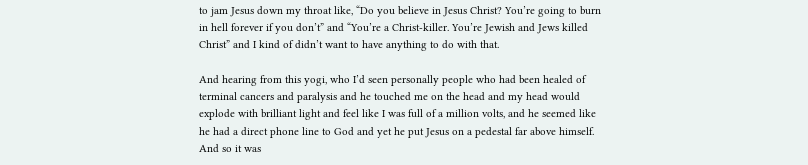to jam Jesus down my throat like, “Do you believe in Jesus Christ? You’re going to burn in hell forever if you don’t” and “You’re a Christ-killer. You’re Jewish and Jews killed Christ” and I kind of didn’t want to have anything to do with that.

And hearing from this yogi, who I’d seen personally people who had been healed of terminal cancers and paralysis and he touched me on the head and my head would explode with brilliant light and feel like I was full of a million volts, and he seemed like he had a direct phone line to God and yet he put Jesus on a pedestal far above himself. And so it was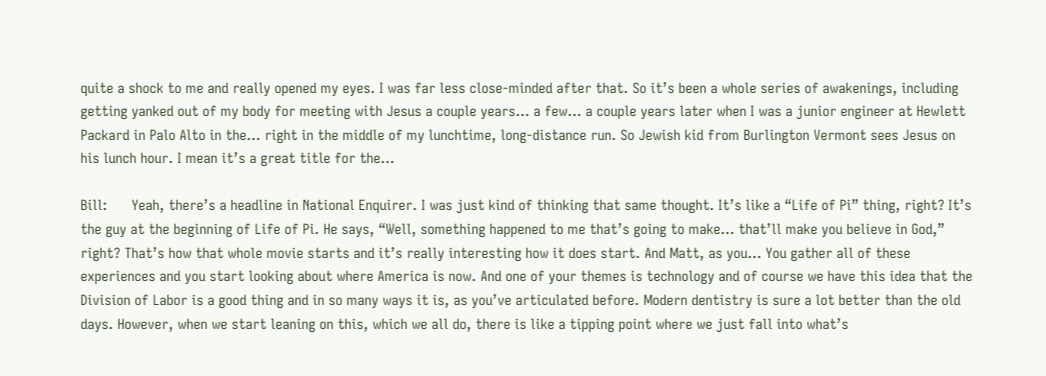quite a shock to me and really opened my eyes. I was far less close-minded after that. So it’s been a whole series of awakenings, including getting yanked out of my body for meeting with Jesus a couple years… a few… a couple years later when I was a junior engineer at Hewlett Packard in Palo Alto in the… right in the middle of my lunchtime, long-distance run. So Jewish kid from Burlington Vermont sees Jesus on his lunch hour. I mean it’s a great title for the…

Bill:      Yeah, there’s a headline in National Enquirer. I was just kind of thinking that same thought. It’s like a “Life of Pi” thing, right? It’s the guy at the beginning of Life of Pi. He says, “Well, something happened to me that’s going to make… that’ll make you believe in God,” right? That’s how that whole movie starts and it’s really interesting how it does start. And Matt, as you… You gather all of these experiences and you start looking about where America is now. And one of your themes is technology and of course we have this idea that the Division of Labor is a good thing and in so many ways it is, as you’ve articulated before. Modern dentistry is sure a lot better than the old days. However, when we start leaning on this, which we all do, there is like a tipping point where we just fall into what’s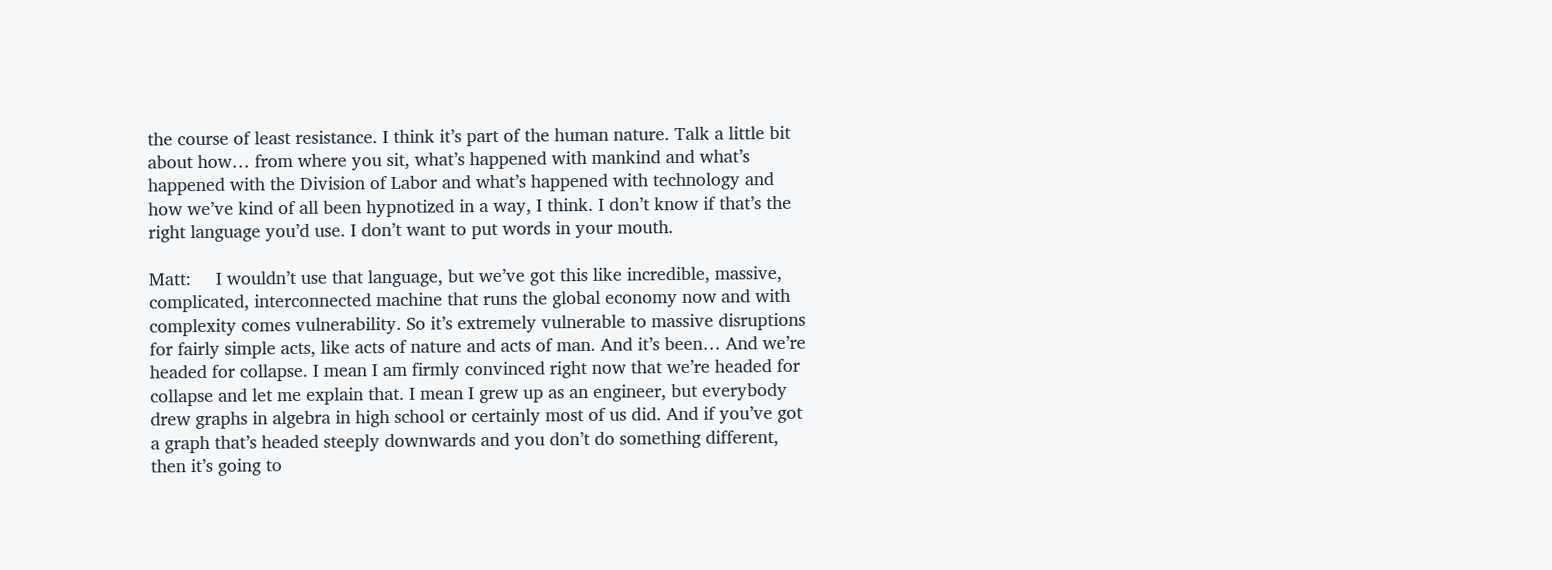the course of least resistance. I think it’s part of the human nature. Talk a little bit about how… from where you sit, what’s happened with mankind and what’s happened with the Division of Labor and what’s happened with technology and how we’ve kind of all been hypnotized in a way, I think. I don’t know if that’s the right language you’d use. I don’t want to put words in your mouth.

Matt:     I wouldn’t use that language, but we’ve got this like incredible, massive, complicated, interconnected machine that runs the global economy now and with complexity comes vulnerability. So it’s extremely vulnerable to massive disruptions for fairly simple acts, like acts of nature and acts of man. And it’s been… And we’re headed for collapse. I mean I am firmly convinced right now that we’re headed for collapse and let me explain that. I mean I grew up as an engineer, but everybody drew graphs in algebra in high school or certainly most of us did. And if you’ve got a graph that’s headed steeply downwards and you don’t do something different, then it’s going to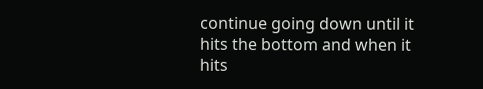continue going down until it hits the bottom and when it hits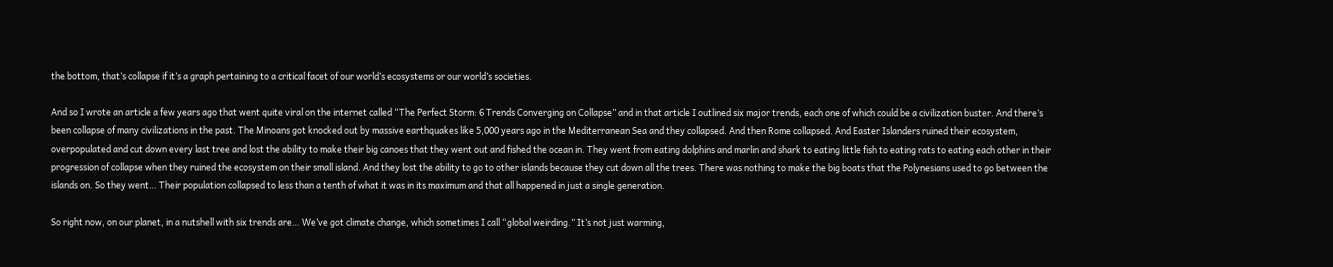the bottom, that’s collapse if it’s a graph pertaining to a critical facet of our world’s ecosystems or our world’s societies.

And so I wrote an article a few years ago that went quite viral on the internet called “The Perfect Storm: 6 Trends Converging on Collapse” and in that article I outlined six major trends, each one of which could be a civilization buster. And there’s been collapse of many civilizations in the past. The Minoans got knocked out by massive earthquakes like 5,000 years ago in the Mediterranean Sea and they collapsed. And then Rome collapsed. And Easter Islanders ruined their ecosystem, overpopulated and cut down every last tree and lost the ability to make their big canoes that they went out and fished the ocean in. They went from eating dolphins and marlin and shark to eating little fish to eating rats to eating each other in their progression of collapse when they ruined the ecosystem on their small island. And they lost the ability to go to other islands because they cut down all the trees. There was nothing to make the big boats that the Polynesians used to go between the islands on. So they went… Their population collapsed to less than a tenth of what it was in its maximum and that all happened in just a single generation.

So right now, on our planet, in a nutshell with six trends are… We’ve got climate change, which sometimes I call “global weirding.” It’s not just warming,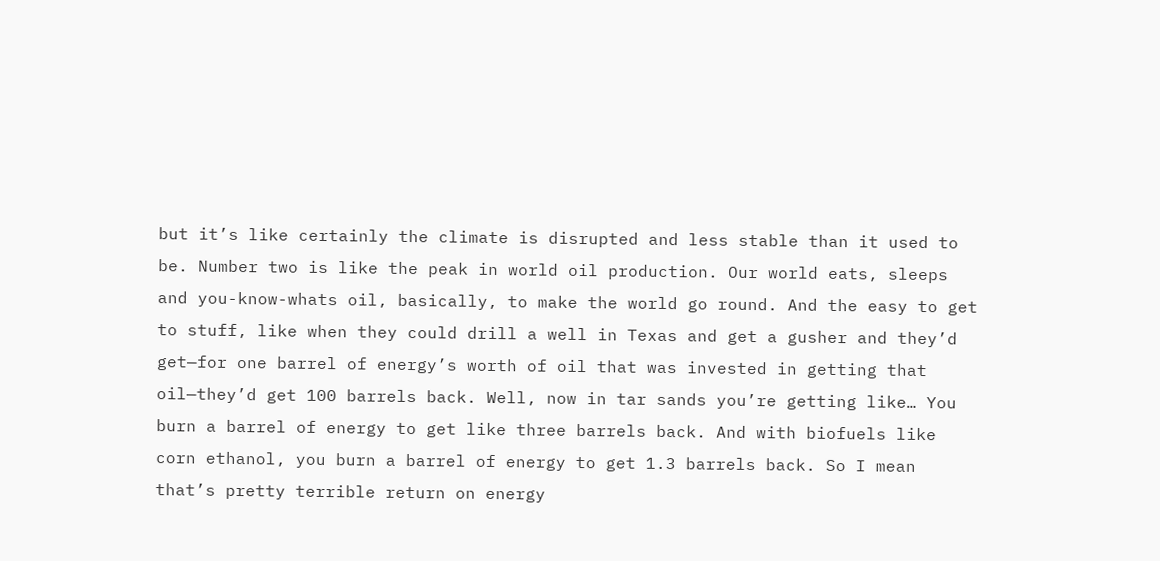but it’s like certainly the climate is disrupted and less stable than it used to be. Number two is like the peak in world oil production. Our world eats, sleeps and you-know-whats oil, basically, to make the world go round. And the easy to get to stuff, like when they could drill a well in Texas and get a gusher and they’d get—for one barrel of energy’s worth of oil that was invested in getting that oil—they’d get 100 barrels back. Well, now in tar sands you’re getting like… You burn a barrel of energy to get like three barrels back. And with biofuels like corn ethanol, you burn a barrel of energy to get 1.3 barrels back. So I mean that’s pretty terrible return on energy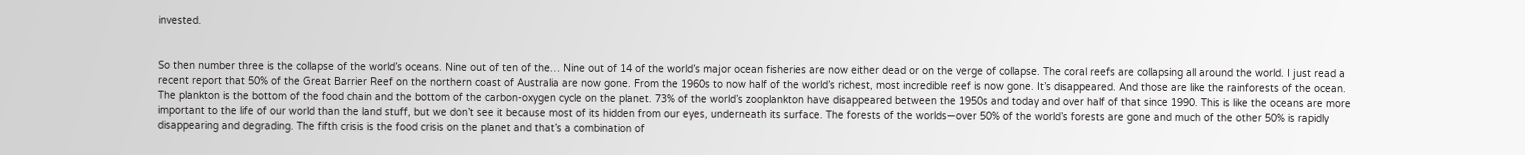invested.


So then number three is the collapse of the world’s oceans. Nine out of ten of the… Nine out of 14 of the world’s major ocean fisheries are now either dead or on the verge of collapse. The coral reefs are collapsing all around the world. I just read a recent report that 50% of the Great Barrier Reef on the northern coast of Australia are now gone. From the 1960s to now half of the world’s richest, most incredible reef is now gone. It’s disappeared. And those are like the rainforests of the ocean. The plankton is the bottom of the food chain and the bottom of the carbon-oxygen cycle on the planet. 73% of the world’s zooplankton have disappeared between the 1950s and today and over half of that since 1990. This is like the oceans are more important to the life of our world than the land stuff, but we don’t see it because most of its hidden from our eyes, underneath its surface. The forests of the worlds—over 50% of the world’s forests are gone and much of the other 50% is rapidly disappearing and degrading. The fifth crisis is the food crisis on the planet and that’s a combination of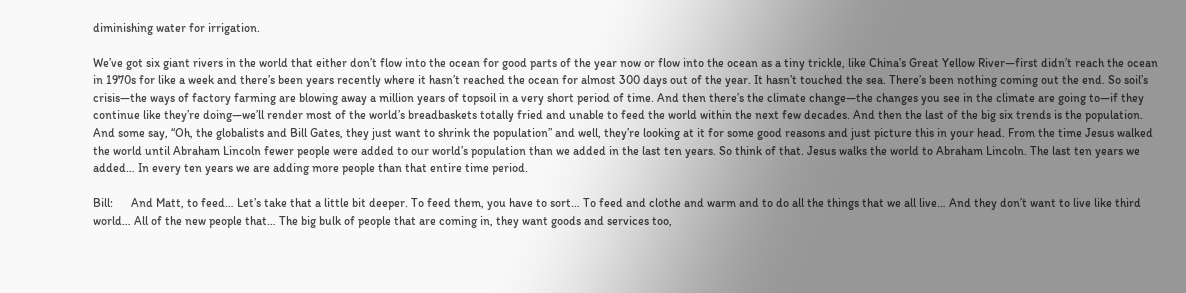diminishing water for irrigation.

We’ve got six giant rivers in the world that either don’t flow into the ocean for good parts of the year now or flow into the ocean as a tiny trickle, like China’s Great Yellow River—first didn’t reach the ocean in 1970s for like a week and there’s been years recently where it hasn’t reached the ocean for almost 300 days out of the year. It hasn’t touched the sea. There’s been nothing coming out the end. So soil’s crisis—the ways of factory farming are blowing away a million years of topsoil in a very short period of time. And then there’s the climate change—the changes you see in the climate are going to—if they continue like they’re doing—we’ll render most of the world’s breadbaskets totally fried and unable to feed the world within the next few decades. And then the last of the big six trends is the population. And some say, “Oh, the globalists and Bill Gates, they just want to shrink the population” and well, they’re looking at it for some good reasons and just picture this in your head. From the time Jesus walked the world until Abraham Lincoln fewer people were added to our world’s population than we added in the last ten years. So think of that. Jesus walks the world to Abraham Lincoln. The last ten years we added… In every ten years we are adding more people than that entire time period.

Bill:      And Matt, to feed… Let’s take that a little bit deeper. To feed them, you have to sort… To feed and clothe and warm and to do all the things that we all live… And they don’t want to live like third world… All of the new people that… The big bulk of people that are coming in, they want goods and services too,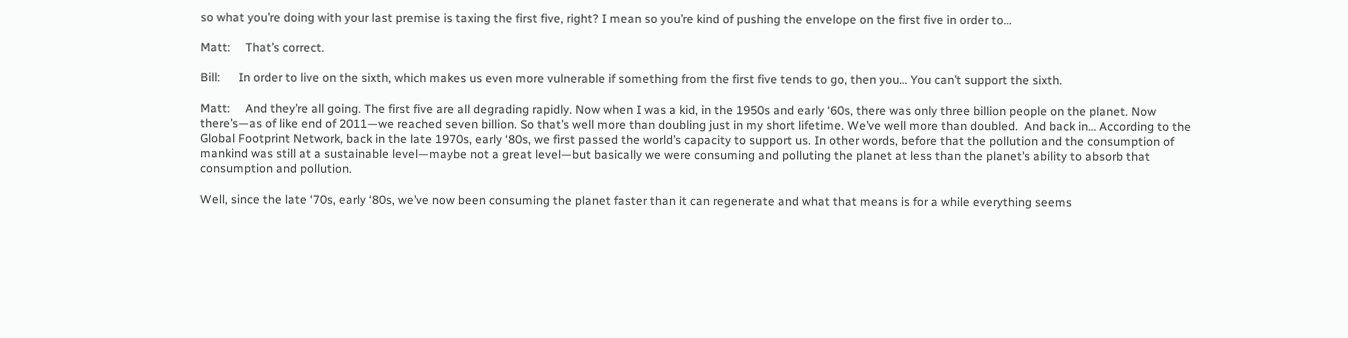so what you’re doing with your last premise is taxing the first five, right? I mean so you’re kind of pushing the envelope on the first five in order to…

Matt:     That’s correct.

Bill:      In order to live on the sixth, which makes us even more vulnerable if something from the first five tends to go, then you… You can’t support the sixth.

Matt:     And they’re all going. The first five are all degrading rapidly. Now when I was a kid, in the 1950s and early ‘60s, there was only three billion people on the planet. Now there’s—as of like end of 2011—we reached seven billion. So that’s well more than doubling just in my short lifetime. We’ve well more than doubled.  And back in… According to the Global Footprint Network, back in the late 1970s, early ‘80s, we first passed the world’s capacity to support us. In other words, before that the pollution and the consumption of mankind was still at a sustainable level—maybe not a great level—but basically we were consuming and polluting the planet at less than the planet’s ability to absorb that consumption and pollution.

Well, since the late ‘70s, early ‘80s, we’ve now been consuming the planet faster than it can regenerate and what that means is for a while everything seems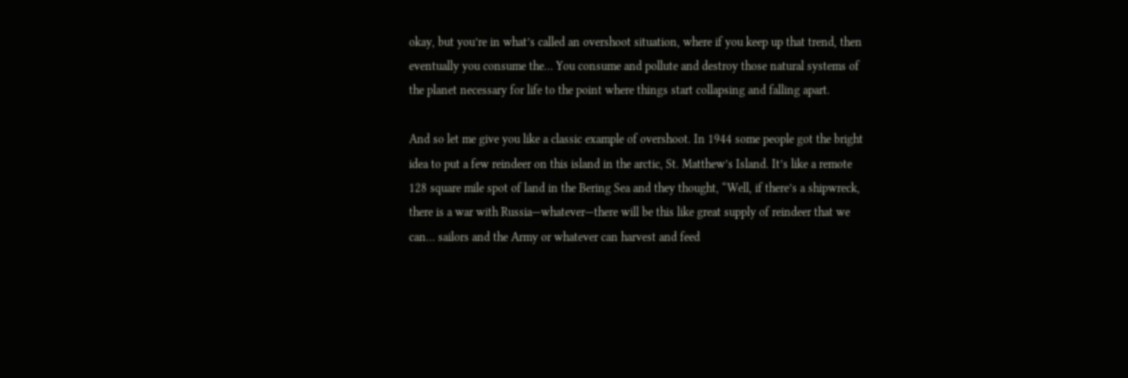okay, but you’re in what’s called an overshoot situation, where if you keep up that trend, then eventually you consume the… You consume and pollute and destroy those natural systems of the planet necessary for life to the point where things start collapsing and falling apart.

And so let me give you like a classic example of overshoot. In 1944 some people got the bright idea to put a few reindeer on this island in the arctic, St. Matthew’s Island. It’s like a remote 128 square mile spot of land in the Bering Sea and they thought, “Well, if there’s a shipwreck, there is a war with Russia—whatever—there will be this like great supply of reindeer that we can… sailors and the Army or whatever can harvest and feed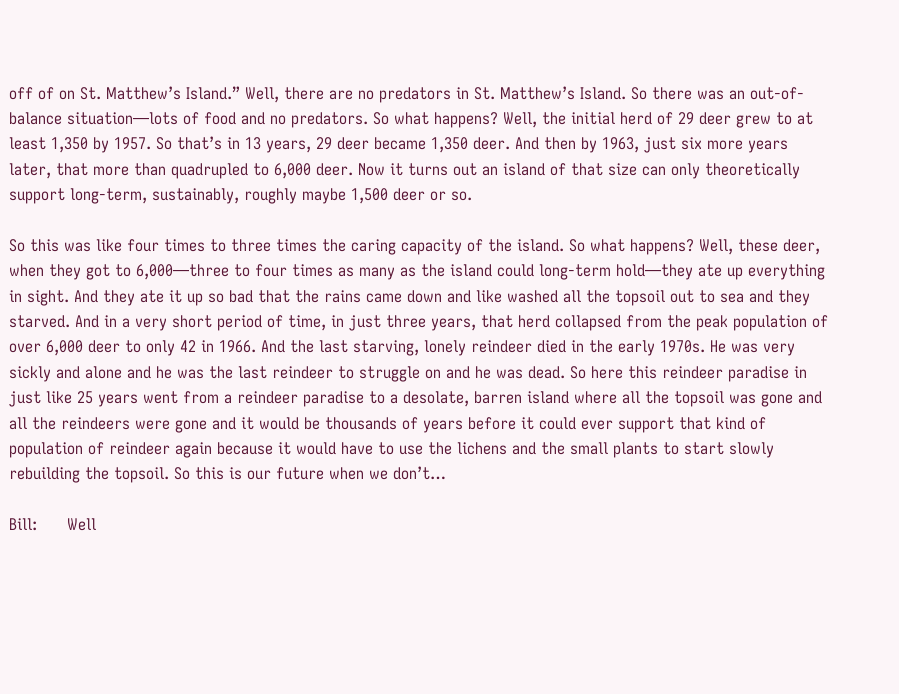off of on St. Matthew’s Island.” Well, there are no predators in St. Matthew’s Island. So there was an out-of-balance situation—lots of food and no predators. So what happens? Well, the initial herd of 29 deer grew to at least 1,350 by 1957. So that’s in 13 years, 29 deer became 1,350 deer. And then by 1963, just six more years later, that more than quadrupled to 6,000 deer. Now it turns out an island of that size can only theoretically support long-term, sustainably, roughly maybe 1,500 deer or so.

So this was like four times to three times the caring capacity of the island. So what happens? Well, these deer, when they got to 6,000—three to four times as many as the island could long-term hold—they ate up everything in sight. And they ate it up so bad that the rains came down and like washed all the topsoil out to sea and they starved. And in a very short period of time, in just three years, that herd collapsed from the peak population of over 6,000 deer to only 42 in 1966. And the last starving, lonely reindeer died in the early 1970s. He was very sickly and alone and he was the last reindeer to struggle on and he was dead. So here this reindeer paradise in just like 25 years went from a reindeer paradise to a desolate, barren island where all the topsoil was gone and all the reindeers were gone and it would be thousands of years before it could ever support that kind of population of reindeer again because it would have to use the lichens and the small plants to start slowly rebuilding the topsoil. So this is our future when we don’t…

Bill:      Well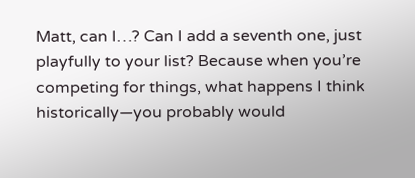Matt, can I…? Can I add a seventh one, just playfully to your list? Because when you’re competing for things, what happens I think historically—you probably would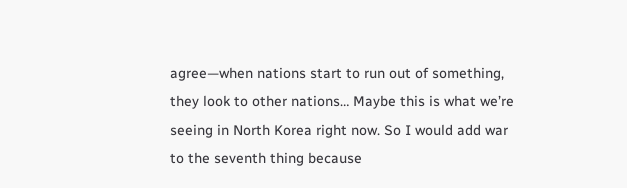agree—when nations start to run out of something, they look to other nations… Maybe this is what we’re seeing in North Korea right now. So I would add war to the seventh thing because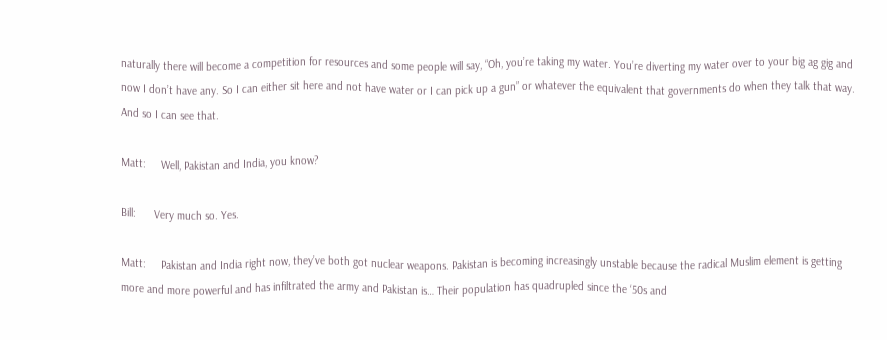naturally there will become a competition for resources and some people will say, “Oh, you’re taking my water. You’re diverting my water over to your big ag gig and now I don’t have any. So I can either sit here and not have water or I can pick up a gun” or whatever the equivalent that governments do when they talk that way. And so I can see that.

Matt:     Well, Pakistan and India, you know?

Bill:      Very much so. Yes.

Matt:     Pakistan and India right now, they’ve both got nuclear weapons. Pakistan is becoming increasingly unstable because the radical Muslim element is getting more and more powerful and has infiltrated the army and Pakistan is… Their population has quadrupled since the ‘50s and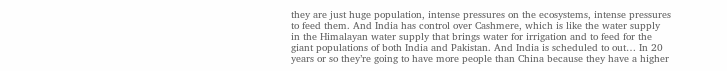they are just huge population, intense pressures on the ecosystems, intense pressures to feed them. And India has control over Cashmere, which is like the water supply in the Himalayan water supply that brings water for irrigation and to feed for the giant populations of both India and Pakistan. And India is scheduled to out… In 20 years or so they’re going to have more people than China because they have a higher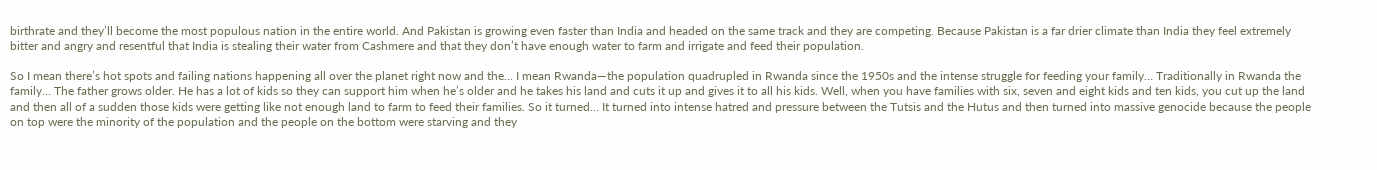birthrate and they’ll become the most populous nation in the entire world. And Pakistan is growing even faster than India and headed on the same track and they are competing. Because Pakistan is a far drier climate than India they feel extremely bitter and angry and resentful that India is stealing their water from Cashmere and that they don’t have enough water to farm and irrigate and feed their population.

So I mean there’s hot spots and failing nations happening all over the planet right now and the… I mean Rwanda—the population quadrupled in Rwanda since the 1950s and the intense struggle for feeding your family… Traditionally in Rwanda the family… The father grows older. He has a lot of kids so they can support him when he’s older and he takes his land and cuts it up and gives it to all his kids. Well, when you have families with six, seven and eight kids and ten kids, you cut up the land and then all of a sudden those kids were getting like not enough land to farm to feed their families. So it turned… It turned into intense hatred and pressure between the Tutsis and the Hutus and then turned into massive genocide because the people on top were the minority of the population and the people on the bottom were starving and they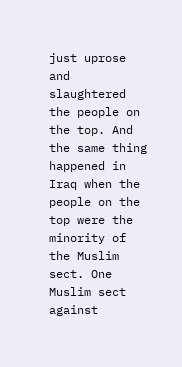just uprose and slaughtered the people on the top. And the same thing happened in Iraq when the people on the top were the minority of the Muslim sect. One Muslim sect against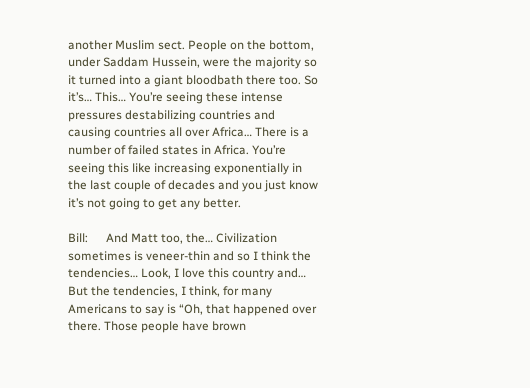another Muslim sect. People on the bottom, under Saddam Hussein, were the majority so it turned into a giant bloodbath there too. So it’s… This… You’re seeing these intense pressures destabilizing countries and causing countries all over Africa… There is a number of failed states in Africa. You’re seeing this like increasing exponentially in the last couple of decades and you just know it’s not going to get any better.

Bill:      And Matt too, the… Civilization sometimes is veneer-thin and so I think the tendencies… Look, I love this country and… But the tendencies, I think, for many Americans to say is “Oh, that happened over there. Those people have brown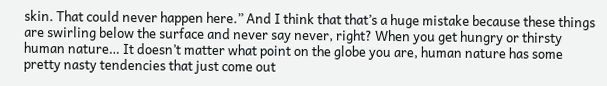skin. That could never happen here.” And I think that that’s a huge mistake because these things are swirling below the surface and never say never, right? When you get hungry or thirsty human nature… It doesn’t matter what point on the globe you are, human nature has some pretty nasty tendencies that just come out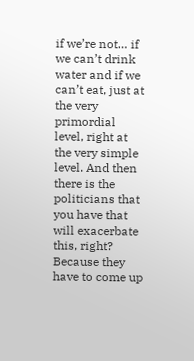if we’re not… if we can’t drink water and if we can’t eat, just at the very primordial level, right at the very simple level. And then there is the politicians that you have that will exacerbate this, right? Because they have to come up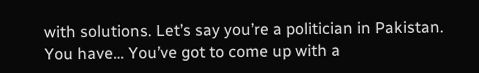with solutions. Let’s say you’re a politician in Pakistan. You have… You’ve got to come up with a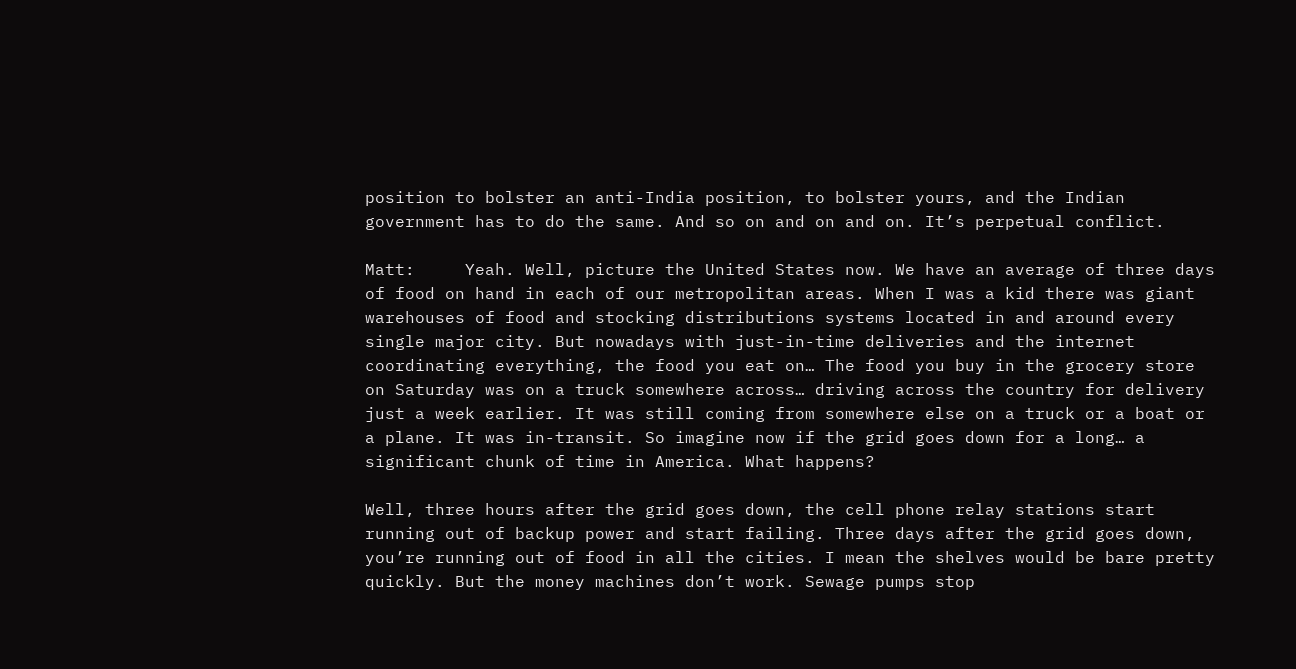position to bolster an anti-India position, to bolster yours, and the Indian government has to do the same. And so on and on and on. It’s perpetual conflict.

Matt:     Yeah. Well, picture the United States now. We have an average of three days of food on hand in each of our metropolitan areas. When I was a kid there was giant warehouses of food and stocking distributions systems located in and around every single major city. But nowadays with just-in-time deliveries and the internet coordinating everything, the food you eat on… The food you buy in the grocery store on Saturday was on a truck somewhere across… driving across the country for delivery just a week earlier. It was still coming from somewhere else on a truck or a boat or a plane. It was in-transit. So imagine now if the grid goes down for a long… a significant chunk of time in America. What happens?

Well, three hours after the grid goes down, the cell phone relay stations start running out of backup power and start failing. Three days after the grid goes down, you’re running out of food in all the cities. I mean the shelves would be bare pretty quickly. But the money machines don’t work. Sewage pumps stop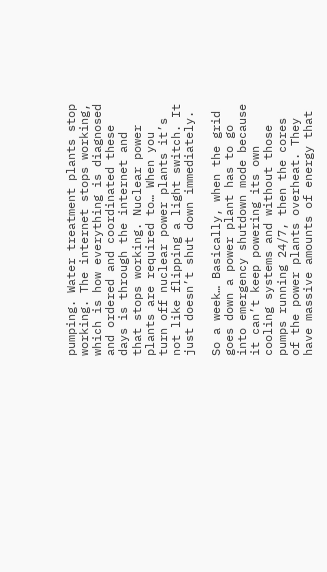pumping. Water treatment plants stop working. The internet stops working, which is how everything is diagnosed and ordered and coordinated these days is through the internet and that stops working. Nuclear power plants are required to… When you turn off nuclear power plants it’s not like flipping a light switch. It just doesn’t shut down immediately.

So a week… Basically, when the grid goes down a power plant has to go into emergency shutdown mode because it can’t keep powering its own cooling systems and without those pumps running 24/7, then the cores of the power plants overheat. They have massive amounts of energy that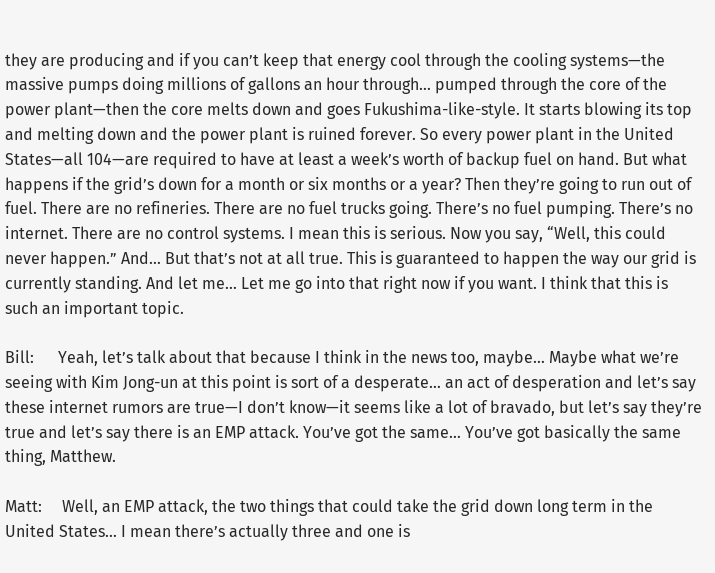they are producing and if you can’t keep that energy cool through the cooling systems—the massive pumps doing millions of gallons an hour through… pumped through the core of the power plant—then the core melts down and goes Fukushima-like-style. It starts blowing its top and melting down and the power plant is ruined forever. So every power plant in the United States—all 104—are required to have at least a week’s worth of backup fuel on hand. But what happens if the grid’s down for a month or six months or a year? Then they’re going to run out of fuel. There are no refineries. There are no fuel trucks going. There’s no fuel pumping. There’s no internet. There are no control systems. I mean this is serious. Now you say, “Well, this could never happen.” And… But that’s not at all true. This is guaranteed to happen the way our grid is currently standing. And let me… Let me go into that right now if you want. I think that this is such an important topic.

Bill:      Yeah, let’s talk about that because I think in the news too, maybe… Maybe what we’re seeing with Kim Jong-un at this point is sort of a desperate… an act of desperation and let’s say these internet rumors are true—I don’t know—it seems like a lot of bravado, but let’s say they’re true and let’s say there is an EMP attack. You’ve got the same… You’ve got basically the same thing, Matthew.

Matt:     Well, an EMP attack, the two things that could take the grid down long term in the United States… I mean there’s actually three and one is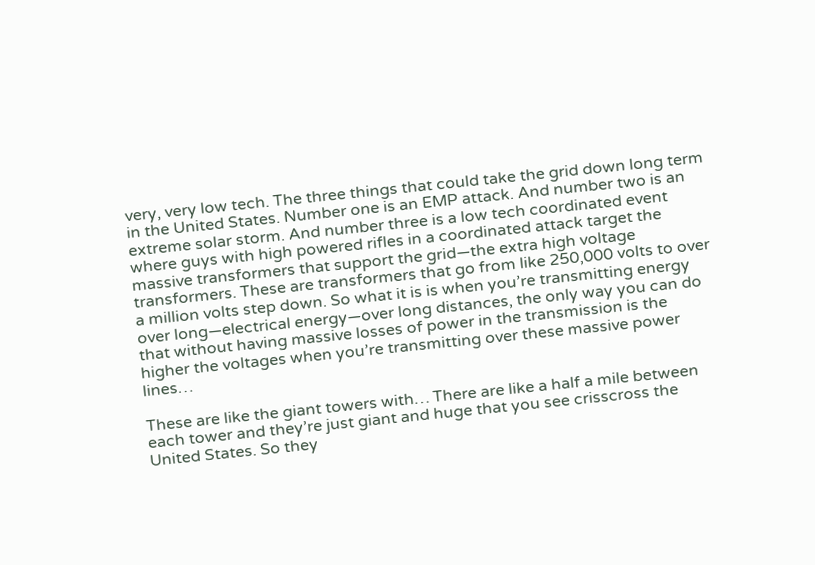very, very low tech. The three things that could take the grid down long term in the United States. Number one is an EMP attack. And number two is an extreme solar storm. And number three is a low tech coordinated event where guys with high powered rifles in a coordinated attack target the massive transformers that support the grid—the extra high voltage transformers. These are transformers that go from like 250,000 volts to over a million volts step down. So what it is is when you’re transmitting energy over long—electrical energy—over long distances, the only way you can do that without having massive losses of power in the transmission is the higher the voltages when you’re transmitting over these massive power lines…

These are like the giant towers with… There are like a half a mile between each tower and they’re just giant and huge that you see crisscross the United States. So they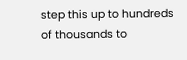step this up to hundreds of thousands to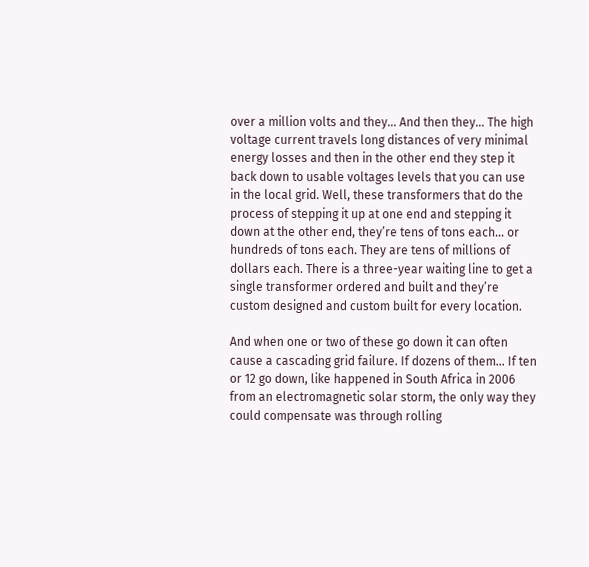over a million volts and they… And then they… The high voltage current travels long distances of very minimal energy losses and then in the other end they step it back down to usable voltages levels that you can use in the local grid. Well, these transformers that do the process of stepping it up at one end and stepping it down at the other end, they’re tens of tons each… or hundreds of tons each. They are tens of millions of dollars each. There is a three-year waiting line to get a single transformer ordered and built and they’re custom designed and custom built for every location.

And when one or two of these go down it can often cause a cascading grid failure. If dozens of them… If ten or 12 go down, like happened in South Africa in 2006 from an electromagnetic solar storm, the only way they could compensate was through rolling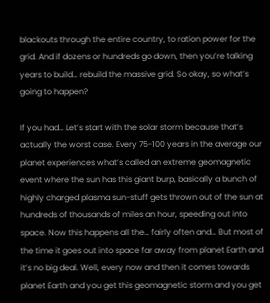blackouts through the entire country, to ration power for the grid. And if dozens or hundreds go down, then you’re talking years to build… rebuild the massive grid. So okay, so what’s going to happen?

If you had… Let’s start with the solar storm because that’s actually the worst case. Every 75-100 years in the average our planet experiences what’s called an extreme geomagnetic event where the sun has this giant burp, basically a bunch of highly charged plasma sun-stuff gets thrown out of the sun at hundreds of thousands of miles an hour, speeding out into space. Now this happens all the… fairly often and… But most of the time it goes out into space far away from planet Earth and it’s no big deal. Well, every now and then it comes towards planet Earth and you get this geomagnetic storm and you get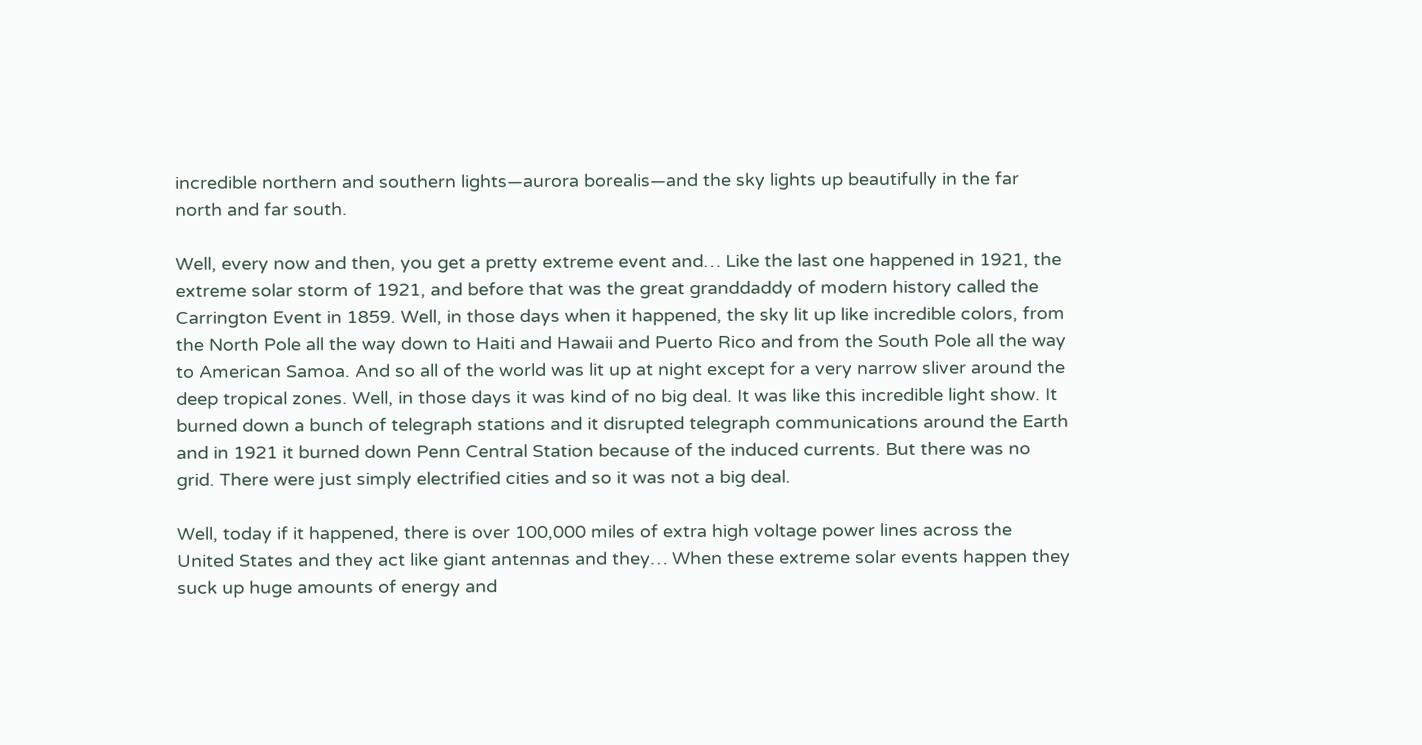incredible northern and southern lights—aurora borealis—and the sky lights up beautifully in the far north and far south.

Well, every now and then, you get a pretty extreme event and… Like the last one happened in 1921, the extreme solar storm of 1921, and before that was the great granddaddy of modern history called the Carrington Event in 1859. Well, in those days when it happened, the sky lit up like incredible colors, from the North Pole all the way down to Haiti and Hawaii and Puerto Rico and from the South Pole all the way to American Samoa. And so all of the world was lit up at night except for a very narrow sliver around the deep tropical zones. Well, in those days it was kind of no big deal. It was like this incredible light show. It burned down a bunch of telegraph stations and it disrupted telegraph communications around the Earth and in 1921 it burned down Penn Central Station because of the induced currents. But there was no grid. There were just simply electrified cities and so it was not a big deal.

Well, today if it happened, there is over 100,000 miles of extra high voltage power lines across the United States and they act like giant antennas and they… When these extreme solar events happen they suck up huge amounts of energy and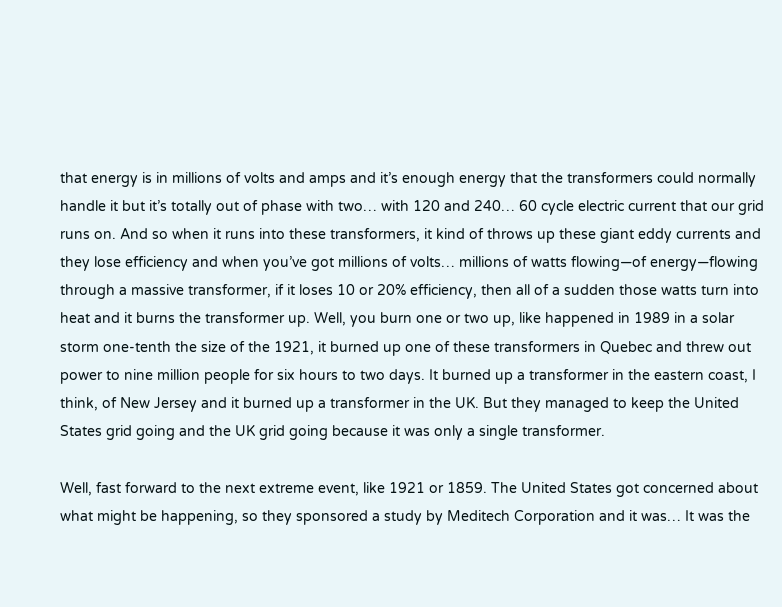that energy is in millions of volts and amps and it’s enough energy that the transformers could normally handle it but it’s totally out of phase with two… with 120 and 240… 60 cycle electric current that our grid runs on. And so when it runs into these transformers, it kind of throws up these giant eddy currents and they lose efficiency and when you’ve got millions of volts… millions of watts flowing—of energy—flowing through a massive transformer, if it loses 10 or 20% efficiency, then all of a sudden those watts turn into heat and it burns the transformer up. Well, you burn one or two up, like happened in 1989 in a solar storm one-tenth the size of the 1921, it burned up one of these transformers in Quebec and threw out power to nine million people for six hours to two days. It burned up a transformer in the eastern coast, I think, of New Jersey and it burned up a transformer in the UK. But they managed to keep the United States grid going and the UK grid going because it was only a single transformer.

Well, fast forward to the next extreme event, like 1921 or 1859. The United States got concerned about what might be happening, so they sponsored a study by Meditech Corporation and it was… It was the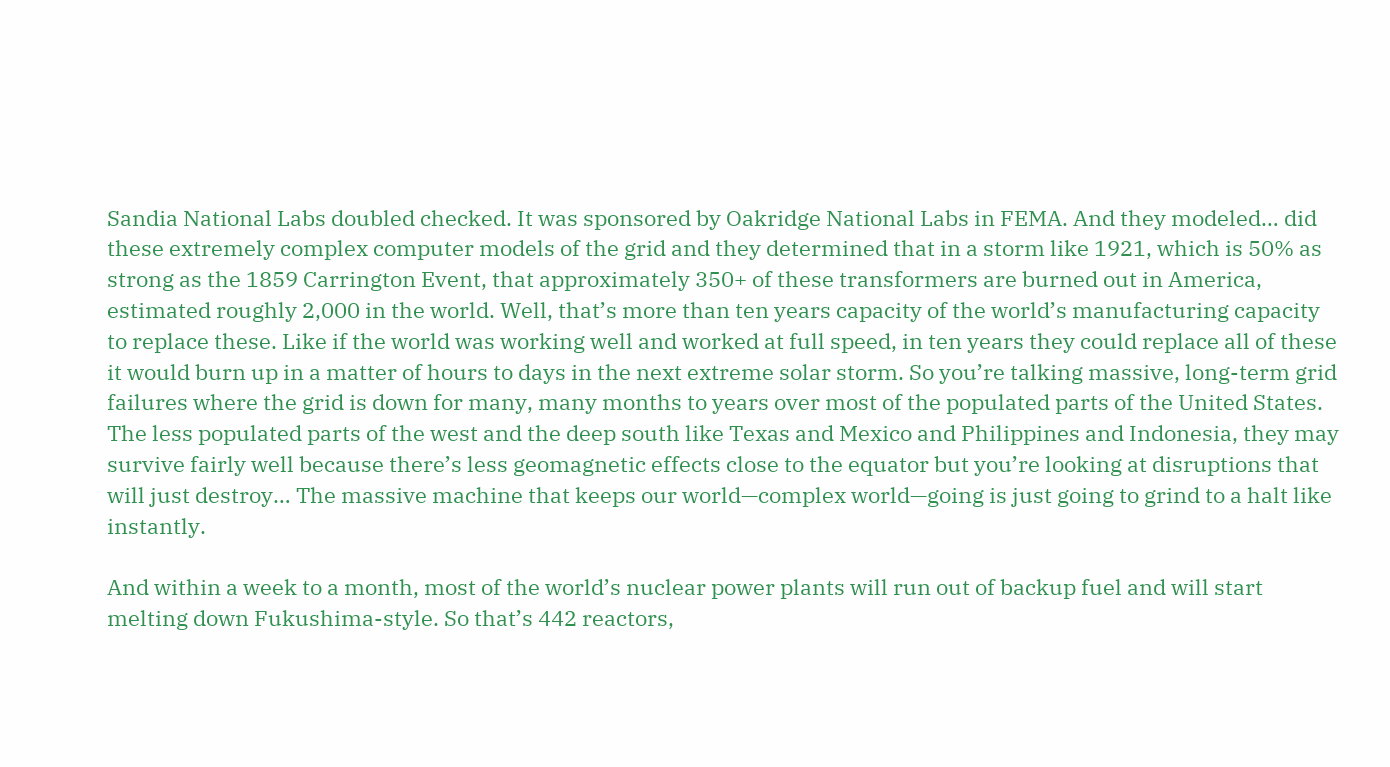Sandia National Labs doubled checked. It was sponsored by Oakridge National Labs in FEMA. And they modeled… did these extremely complex computer models of the grid and they determined that in a storm like 1921, which is 50% as strong as the 1859 Carrington Event, that approximately 350+ of these transformers are burned out in America, estimated roughly 2,000 in the world. Well, that’s more than ten years capacity of the world’s manufacturing capacity to replace these. Like if the world was working well and worked at full speed, in ten years they could replace all of these it would burn up in a matter of hours to days in the next extreme solar storm. So you’re talking massive, long-term grid failures where the grid is down for many, many months to years over most of the populated parts of the United States. The less populated parts of the west and the deep south like Texas and Mexico and Philippines and Indonesia, they may survive fairly well because there’s less geomagnetic effects close to the equator but you’re looking at disruptions that will just destroy… The massive machine that keeps our world—complex world—going is just going to grind to a halt like instantly.

And within a week to a month, most of the world’s nuclear power plants will run out of backup fuel and will start melting down Fukushima-style. So that’s 442 reactors,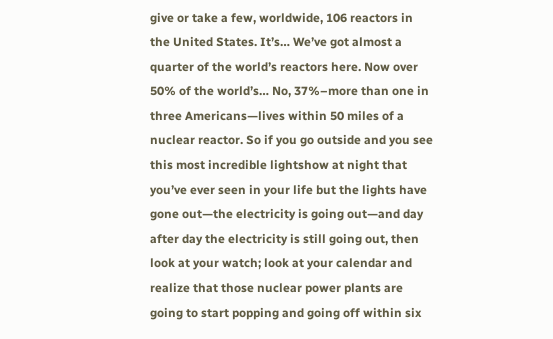give or take a few, worldwide, 106 reactors in the United States. It’s… We’ve got almost a quarter of the world’s reactors here. Now over 50% of the world’s… No, 37%–more than one in three Americans—lives within 50 miles of a nuclear reactor. So if you go outside and you see this most incredible lightshow at night that you’ve ever seen in your life but the lights have gone out—the electricity is going out—and day after day the electricity is still going out, then look at your watch; look at your calendar and realize that those nuclear power plants are going to start popping and going off within six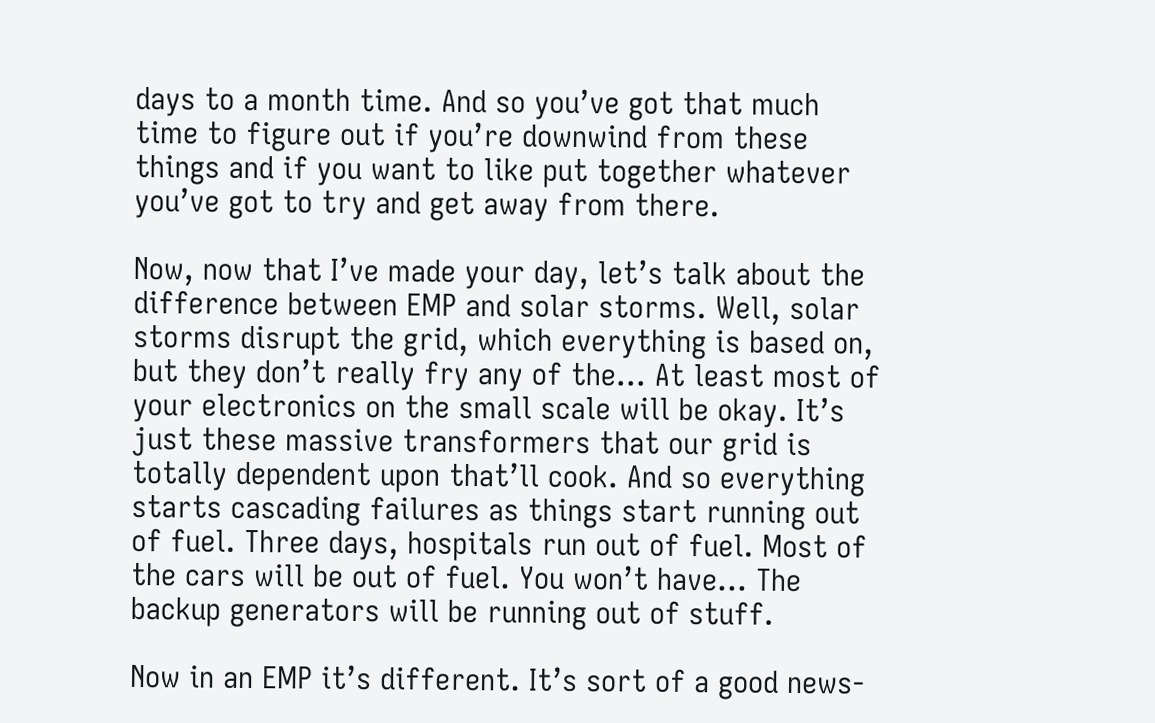days to a month time. And so you’ve got that much time to figure out if you’re downwind from these things and if you want to like put together whatever you’ve got to try and get away from there.

Now, now that I’ve made your day, let’s talk about the difference between EMP and solar storms. Well, solar storms disrupt the grid, which everything is based on, but they don’t really fry any of the… At least most of your electronics on the small scale will be okay. It’s just these massive transformers that our grid is totally dependent upon that’ll cook. And so everything starts cascading failures as things start running out of fuel. Three days, hospitals run out of fuel. Most of the cars will be out of fuel. You won’t have… The backup generators will be running out of stuff.

Now in an EMP it’s different. It’s sort of a good news-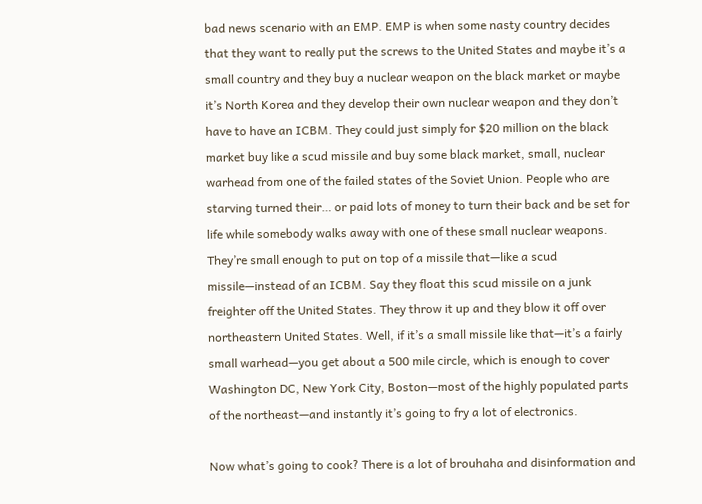bad news scenario with an EMP. EMP is when some nasty country decides that they want to really put the screws to the United States and maybe it’s a small country and they buy a nuclear weapon on the black market or maybe it’s North Korea and they develop their own nuclear weapon and they don’t have to have an ICBM. They could just simply for $20 million on the black market buy like a scud missile and buy some black market, small, nuclear warhead from one of the failed states of the Soviet Union. People who are starving turned their… or paid lots of money to turn their back and be set for life while somebody walks away with one of these small nuclear weapons. They’re small enough to put on top of a missile that—like a scud missile—instead of an ICBM. Say they float this scud missile on a junk freighter off the United States. They throw it up and they blow it off over northeastern United States. Well, if it’s a small missile like that—it’s a fairly small warhead—you get about a 500 mile circle, which is enough to cover Washington DC, New York City, Boston—most of the highly populated parts of the northeast—and instantly it’s going to fry a lot of electronics.

Now what’s going to cook? There is a lot of brouhaha and disinformation and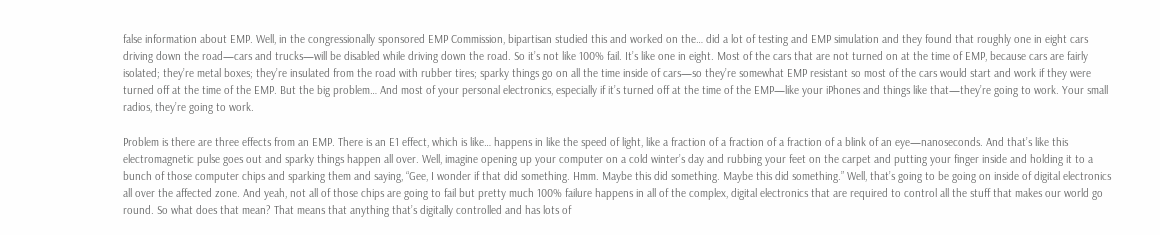false information about EMP. Well, in the congressionally sponsored EMP Commission, bipartisan studied this and worked on the… did a lot of testing and EMP simulation and they found that roughly one in eight cars driving down the road—cars and trucks—will be disabled while driving down the road. So it’s not like 100% fail. It’s like one in eight. Most of the cars that are not turned on at the time of EMP, because cars are fairly isolated; they’re metal boxes; they’re insulated from the road with rubber tires; sparky things go on all the time inside of cars—so they’re somewhat EMP resistant so most of the cars would start and work if they were turned off at the time of the EMP. But the big problem… And most of your personal electronics, especially if it’s turned off at the time of the EMP—like your iPhones and things like that—they’re going to work. Your small radios, they’re going to work.

Problem is there are three effects from an EMP. There is an E1 effect, which is like… happens in like the speed of light, like a fraction of a fraction of a fraction of a blink of an eye—nanoseconds. And that’s like this electromagnetic pulse goes out and sparky things happen all over. Well, imagine opening up your computer on a cold winter’s day and rubbing your feet on the carpet and putting your finger inside and holding it to a bunch of those computer chips and sparking them and saying, “Gee, I wonder if that did something. Hmm. Maybe this did something. Maybe this did something.” Well, that’s going to be going on inside of digital electronics all over the affected zone. And yeah, not all of those chips are going to fail but pretty much 100% failure happens in all of the complex, digital electronics that are required to control all the stuff that makes our world go round. So what does that mean? That means that anything that’s digitally controlled and has lots of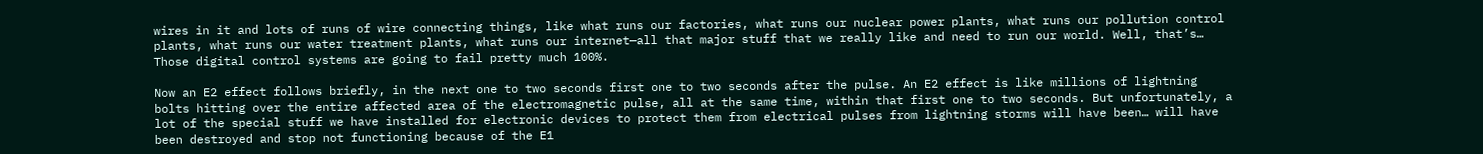wires in it and lots of runs of wire connecting things, like what runs our factories, what runs our nuclear power plants, what runs our pollution control plants, what runs our water treatment plants, what runs our internet—all that major stuff that we really like and need to run our world. Well, that’s… Those digital control systems are going to fail pretty much 100%.

Now an E2 effect follows briefly, in the next one to two seconds first one to two seconds after the pulse. An E2 effect is like millions of lightning bolts hitting over the entire affected area of the electromagnetic pulse, all at the same time, within that first one to two seconds. But unfortunately, a lot of the special stuff we have installed for electronic devices to protect them from electrical pulses from lightning storms will have been… will have been destroyed and stop not functioning because of the E1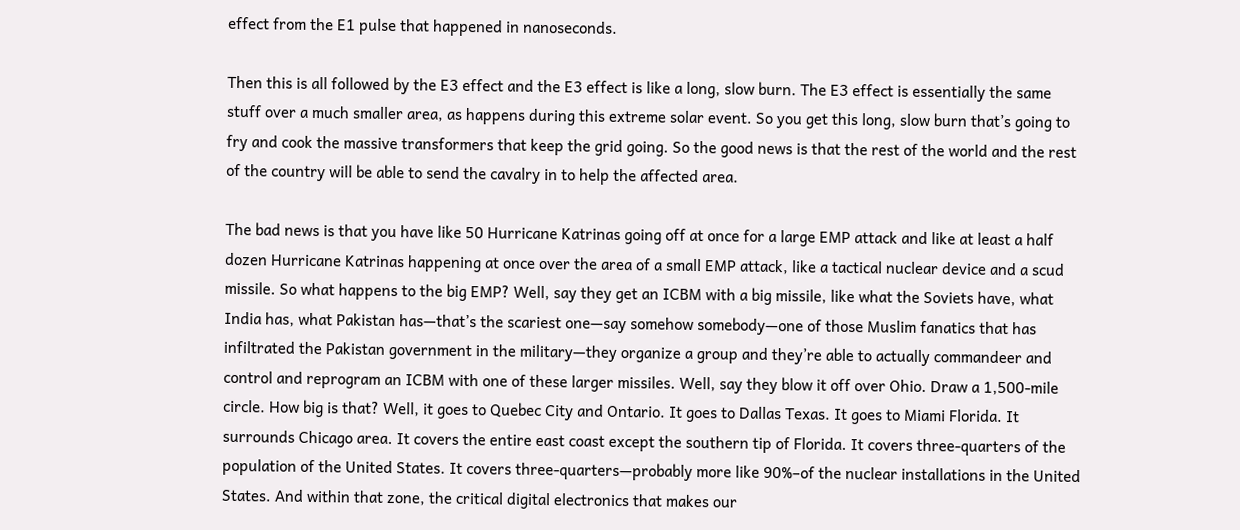effect from the E1 pulse that happened in nanoseconds.

Then this is all followed by the E3 effect and the E3 effect is like a long, slow burn. The E3 effect is essentially the same stuff over a much smaller area, as happens during this extreme solar event. So you get this long, slow burn that’s going to fry and cook the massive transformers that keep the grid going. So the good news is that the rest of the world and the rest of the country will be able to send the cavalry in to help the affected area.

The bad news is that you have like 50 Hurricane Katrinas going off at once for a large EMP attack and like at least a half dozen Hurricane Katrinas happening at once over the area of a small EMP attack, like a tactical nuclear device and a scud missile. So what happens to the big EMP? Well, say they get an ICBM with a big missile, like what the Soviets have, what India has, what Pakistan has—that’s the scariest one—say somehow somebody—one of those Muslim fanatics that has infiltrated the Pakistan government in the military—they organize a group and they’re able to actually commandeer and control and reprogram an ICBM with one of these larger missiles. Well, say they blow it off over Ohio. Draw a 1,500-mile circle. How big is that? Well, it goes to Quebec City and Ontario. It goes to Dallas Texas. It goes to Miami Florida. It surrounds Chicago area. It covers the entire east coast except the southern tip of Florida. It covers three-quarters of the population of the United States. It covers three-quarters—probably more like 90%–of the nuclear installations in the United States. And within that zone, the critical digital electronics that makes our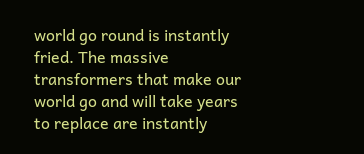world go round is instantly fried. The massive transformers that make our world go and will take years to replace are instantly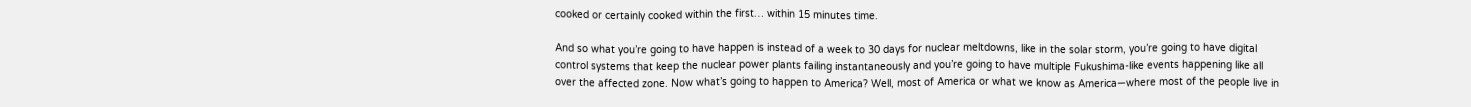cooked or certainly cooked within the first… within 15 minutes time.

And so what you’re going to have happen is instead of a week to 30 days for nuclear meltdowns, like in the solar storm, you’re going to have digital control systems that keep the nuclear power plants failing instantaneously and you’re going to have multiple Fukushima-like events happening like all over the affected zone. Now what’s going to happen to America? Well, most of America or what we know as America—where most of the people live in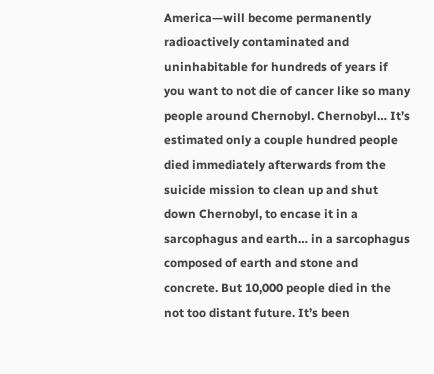America—will become permanently radioactively contaminated and uninhabitable for hundreds of years if you want to not die of cancer like so many people around Chernobyl. Chernobyl… It’s estimated only a couple hundred people died immediately afterwards from the suicide mission to clean up and shut down Chernobyl, to encase it in a sarcophagus and earth… in a sarcophagus composed of earth and stone and concrete. But 10,000 people died in the not too distant future. It’s been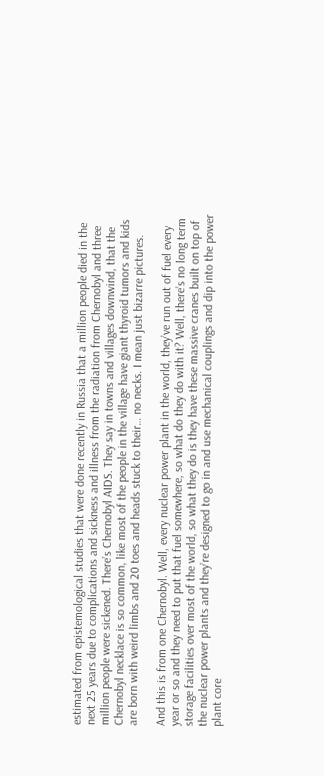estimated from epistemological studies that were done recently in Russia that a million people died in the next 25 years due to complications and sickness and illness from the radiation from Chernobyl and three million people were sickened. There’s Chernobyl AIDS. They say in towns and villages downwind, that the Chernobyl necklace is so common, like most of the people in the village have giant thyroid tumors and kids are born with weird limbs and 20 toes and heads stuck to their… no necks. I mean just bizarre pictures.

And this is from one Chernobyl. Well, every nuclear power plant in the world, they’ve run out of fuel every year or so and they need to put that fuel somewhere, so what do they do with it? Well, there’s no long term storage facilities over most of the world, so what they do is they have these massive cranes built on top of the nuclear power plants and they’re designed to go in and use mechanical couplings and dip into the power plant core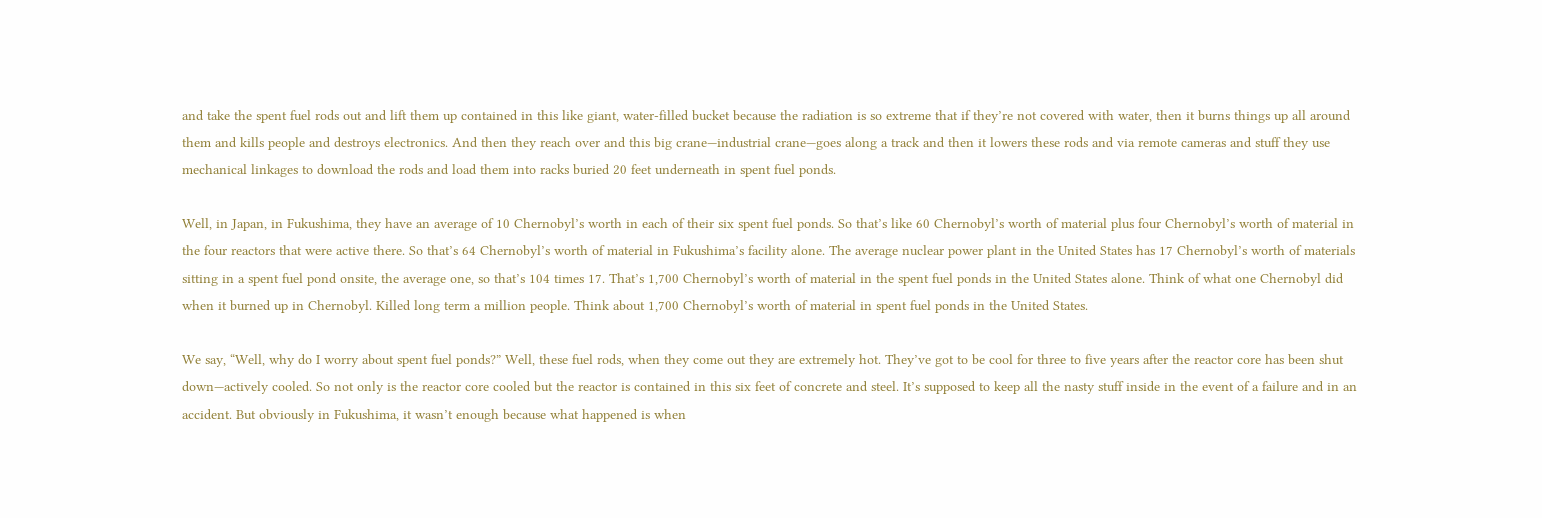and take the spent fuel rods out and lift them up contained in this like giant, water-filled bucket because the radiation is so extreme that if they’re not covered with water, then it burns things up all around them and kills people and destroys electronics. And then they reach over and this big crane—industrial crane—goes along a track and then it lowers these rods and via remote cameras and stuff they use mechanical linkages to download the rods and load them into racks buried 20 feet underneath in spent fuel ponds.

Well, in Japan, in Fukushima, they have an average of 10 Chernobyl’s worth in each of their six spent fuel ponds. So that’s like 60 Chernobyl’s worth of material plus four Chernobyl’s worth of material in the four reactors that were active there. So that’s 64 Chernobyl’s worth of material in Fukushima’s facility alone. The average nuclear power plant in the United States has 17 Chernobyl’s worth of materials sitting in a spent fuel pond onsite, the average one, so that’s 104 times 17. That’s 1,700 Chernobyl’s worth of material in the spent fuel ponds in the United States alone. Think of what one Chernobyl did when it burned up in Chernobyl. Killed long term a million people. Think about 1,700 Chernobyl’s worth of material in spent fuel ponds in the United States.

We say, “Well, why do I worry about spent fuel ponds?” Well, these fuel rods, when they come out they are extremely hot. They’ve got to be cool for three to five years after the reactor core has been shut down—actively cooled. So not only is the reactor core cooled but the reactor is contained in this six feet of concrete and steel. It’s supposed to keep all the nasty stuff inside in the event of a failure and in an accident. But obviously in Fukushima, it wasn’t enough because what happened is when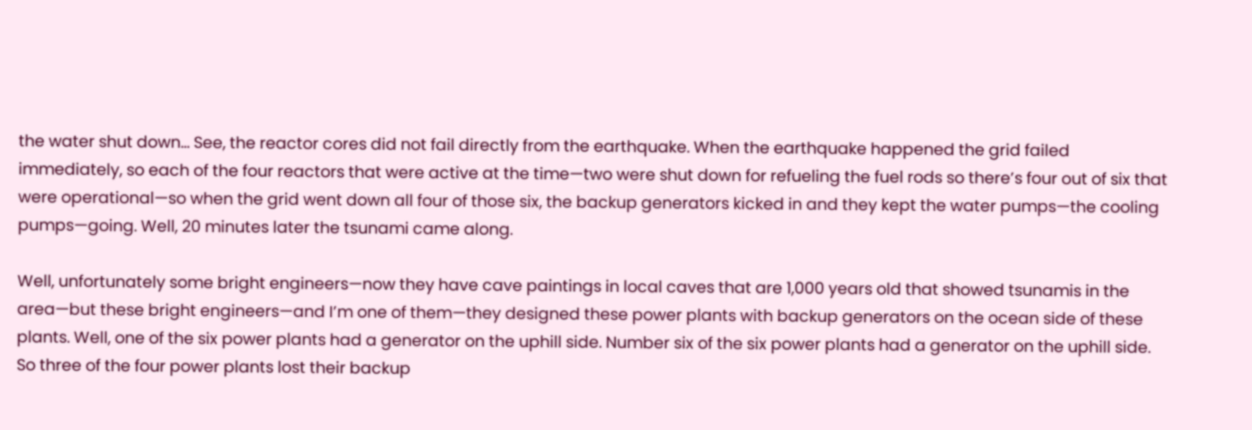the water shut down… See, the reactor cores did not fail directly from the earthquake. When the earthquake happened the grid failed immediately, so each of the four reactors that were active at the time—two were shut down for refueling the fuel rods so there’s four out of six that were operational—so when the grid went down all four of those six, the backup generators kicked in and they kept the water pumps—the cooling pumps—going. Well, 20 minutes later the tsunami came along.

Well, unfortunately some bright engineers—now they have cave paintings in local caves that are 1,000 years old that showed tsunamis in the area—but these bright engineers—and I’m one of them—they designed these power plants with backup generators on the ocean side of these plants. Well, one of the six power plants had a generator on the uphill side. Number six of the six power plants had a generator on the uphill side. So three of the four power plants lost their backup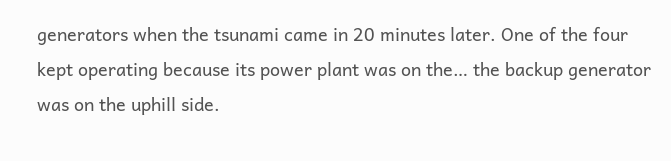generators when the tsunami came in 20 minutes later. One of the four kept operating because its power plant was on the… the backup generator was on the uphill side.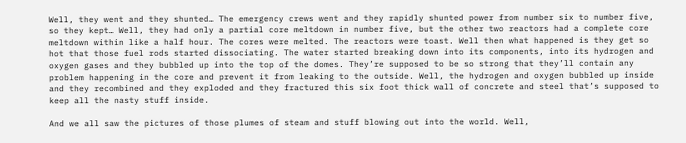Well, they went and they shunted… The emergency crews went and they rapidly shunted power from number six to number five, so they kept… Well, they had only a partial core meltdown in number five, but the other two reactors had a complete core meltdown within like a half hour. The cores were melted. The reactors were toast. Well then what happened is they get so hot that those fuel rods started dissociating. The water started breaking down into its components, into its hydrogen and oxygen gases and they bubbled up into the top of the domes. They’re supposed to be so strong that they’ll contain any problem happening in the core and prevent it from leaking to the outside. Well, the hydrogen and oxygen bubbled up inside and they recombined and they exploded and they fractured this six foot thick wall of concrete and steel that’s supposed to keep all the nasty stuff inside.

And we all saw the pictures of those plumes of steam and stuff blowing out into the world. Well,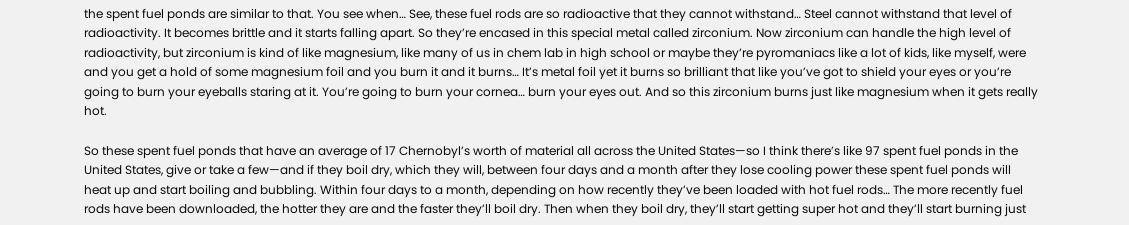the spent fuel ponds are similar to that. You see when… See, these fuel rods are so radioactive that they cannot withstand… Steel cannot withstand that level of radioactivity. It becomes brittle and it starts falling apart. So they’re encased in this special metal called zirconium. Now zirconium can handle the high level of radioactivity, but zirconium is kind of like magnesium, like many of us in chem lab in high school or maybe they’re pyromaniacs like a lot of kids, like myself, were and you get a hold of some magnesium foil and you burn it and it burns… It’s metal foil yet it burns so brilliant that like you’ve got to shield your eyes or you’re going to burn your eyeballs staring at it. You’re going to burn your cornea… burn your eyes out. And so this zirconium burns just like magnesium when it gets really hot.

So these spent fuel ponds that have an average of 17 Chernobyl’s worth of material all across the United States—so I think there’s like 97 spent fuel ponds in the United States, give or take a few—and if they boil dry, which they will, between four days and a month after they lose cooling power these spent fuel ponds will heat up and start boiling and bubbling. Within four days to a month, depending on how recently they’ve been loaded with hot fuel rods… The more recently fuel rods have been downloaded, the hotter they are and the faster they’ll boil dry. Then when they boil dry, they’ll start getting super hot and they’ll start burning just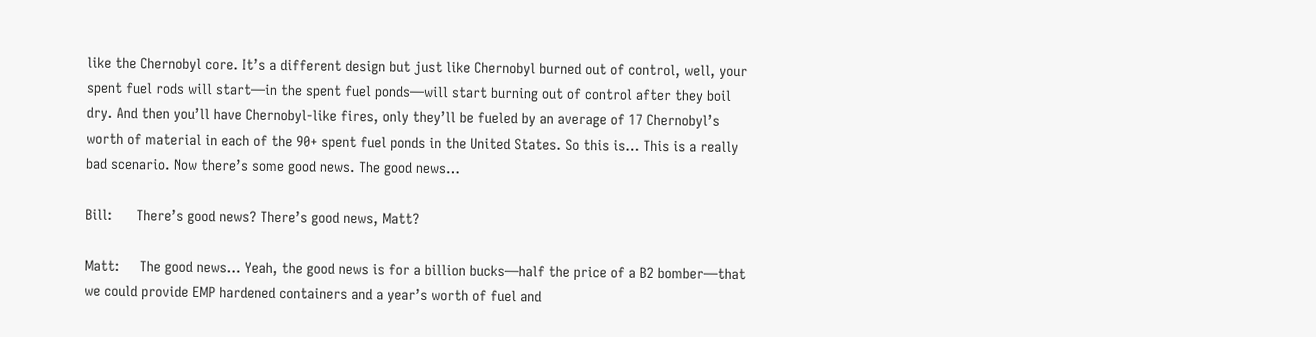like the Chernobyl core. It’s a different design but just like Chernobyl burned out of control, well, your spent fuel rods will start—in the spent fuel ponds—will start burning out of control after they boil dry. And then you’ll have Chernobyl-like fires, only they’ll be fueled by an average of 17 Chernobyl’s worth of material in each of the 90+ spent fuel ponds in the United States. So this is… This is a really bad scenario. Now there’s some good news. The good news…

Bill:      There’s good news? There’s good news, Matt?

Matt:     The good news… Yeah, the good news is for a billion bucks—half the price of a B2 bomber—that we could provide EMP hardened containers and a year’s worth of fuel and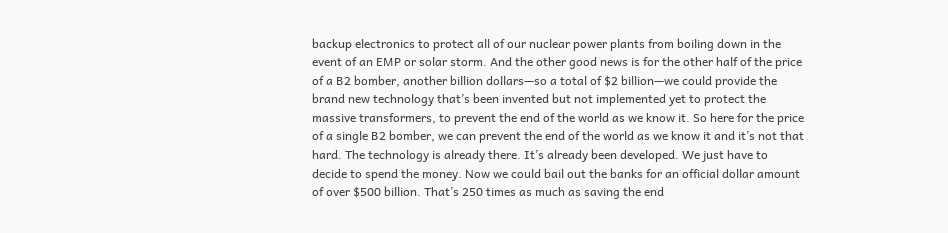backup electronics to protect all of our nuclear power plants from boiling down in the event of an EMP or solar storm. And the other good news is for the other half of the price of a B2 bomber, another billion dollars—so a total of $2 billion—we could provide the brand new technology that’s been invented but not implemented yet to protect the massive transformers, to prevent the end of the world as we know it. So here for the price of a single B2 bomber, we can prevent the end of the world as we know it and it’s not that hard. The technology is already there. It’s already been developed. We just have to decide to spend the money. Now we could bail out the banks for an official dollar amount of over $500 billion. That’s 250 times as much as saving the end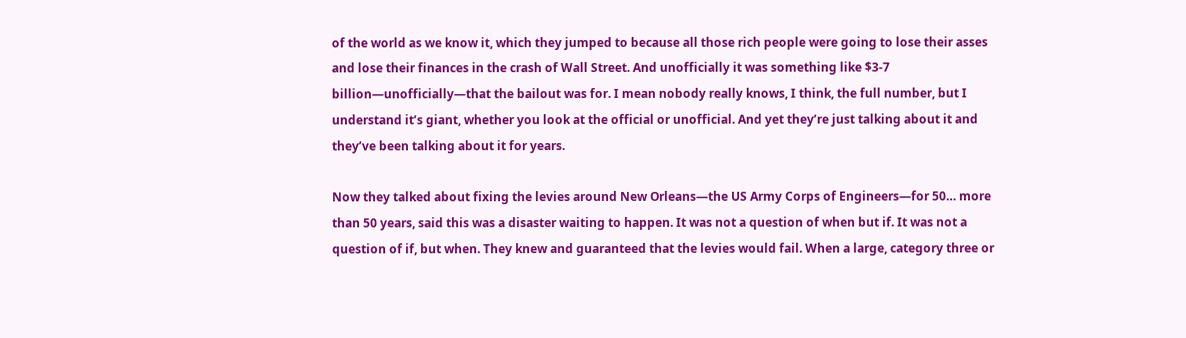of the world as we know it, which they jumped to because all those rich people were going to lose their asses and lose their finances in the crash of Wall Street. And unofficially it was something like $3-7 billion—unofficially—that the bailout was for. I mean nobody really knows, I think, the full number, but I understand it’s giant, whether you look at the official or unofficial. And yet they’re just talking about it and they’ve been talking about it for years.

Now they talked about fixing the levies around New Orleans—the US Army Corps of Engineers—for 50… more than 50 years, said this was a disaster waiting to happen. It was not a question of when but if. It was not a question of if, but when. They knew and guaranteed that the levies would fail. When a large, category three or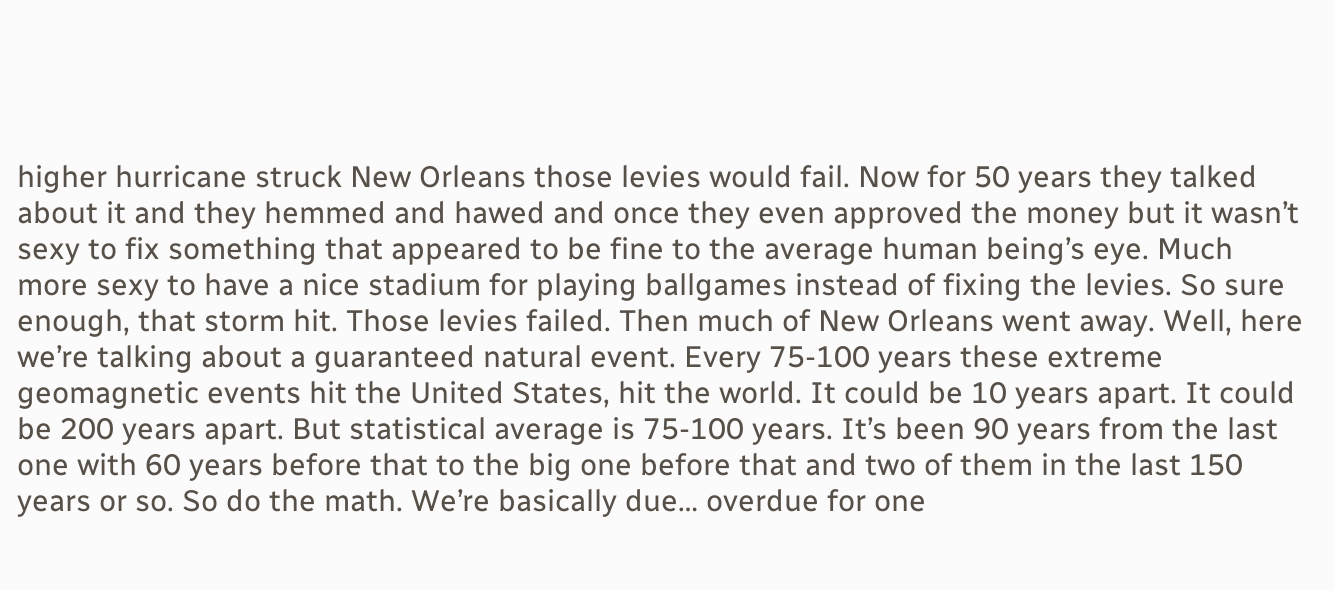higher hurricane struck New Orleans those levies would fail. Now for 50 years they talked about it and they hemmed and hawed and once they even approved the money but it wasn’t sexy to fix something that appeared to be fine to the average human being’s eye. Much more sexy to have a nice stadium for playing ballgames instead of fixing the levies. So sure enough, that storm hit. Those levies failed. Then much of New Orleans went away. Well, here we’re talking about a guaranteed natural event. Every 75-100 years these extreme geomagnetic events hit the United States, hit the world. It could be 10 years apart. It could be 200 years apart. But statistical average is 75-100 years. It’s been 90 years from the last one with 60 years before that to the big one before that and two of them in the last 150 years or so. So do the math. We’re basically due… overdue for one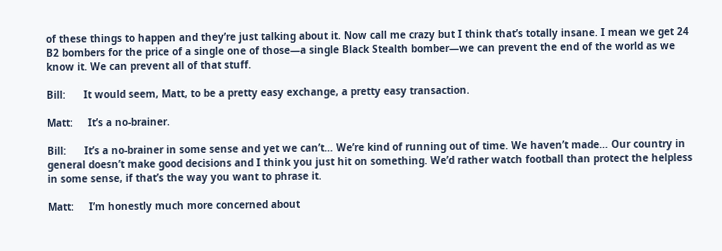of these things to happen and they’re just talking about it. Now call me crazy but I think that’s totally insane. I mean we get 24 B2 bombers for the price of a single one of those—a single Black Stealth bomber—we can prevent the end of the world as we know it. We can prevent all of that stuff.

Bill:      It would seem, Matt, to be a pretty easy exchange, a pretty easy transaction.

Matt:     It’s a no-brainer.

Bill:      It’s a no-brainer in some sense and yet we can’t… We’re kind of running out of time. We haven’t made… Our country in general doesn’t make good decisions and I think you just hit on something. We’d rather watch football than protect the helpless in some sense, if that’s the way you want to phrase it.

Matt:     I’m honestly much more concerned about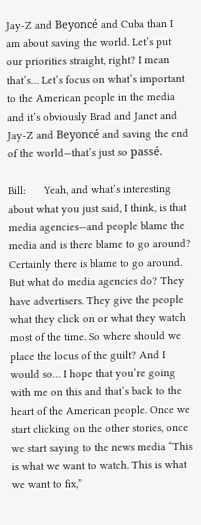Jay-Z and Beyoncé and Cuba than I am about saving the world. Let’s put our priorities straight, right? I mean that’s… Let’s focus on what’s important to the American people in the media and it’s obviously Brad and Janet and Jay-Z and Beyoncé and saving the end of the world—that’s just so passé.

Bill:      Yeah, and what’s interesting about what you just said, I think, is that media agencies—and people blame the media and is there blame to go around? Certainly there is blame to go around. But what do media agencies do? They have advertisers. They give the people what they click on or what they watch most of the time. So where should we place the locus of the guilt? And I would so… I hope that you’re going with me on this and that’s back to the heart of the American people. Once we start clicking on the other stories, once we start saying to the news media “This is what we want to watch. This is what we want to fix,”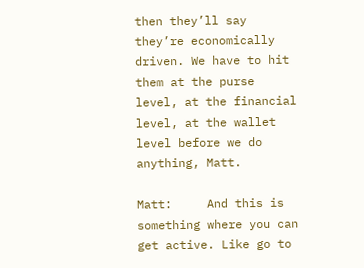then they’ll say they’re economically driven. We have to hit them at the purse level, at the financial level, at the wallet level before we do anything, Matt.

Matt:     And this is something where you can get active. Like go to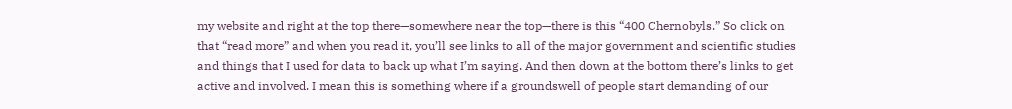my website and right at the top there—somewhere near the top—there is this “400 Chernobyls.” So click on that “read more” and when you read it, you’ll see links to all of the major government and scientific studies and things that I used for data to back up what I’m saying. And then down at the bottom there’s links to get active and involved. I mean this is something where if a groundswell of people start demanding of our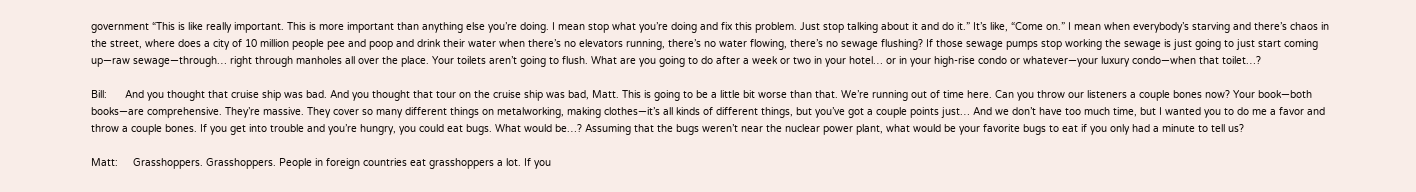government “This is like really important. This is more important than anything else you’re doing. I mean stop what you’re doing and fix this problem. Just stop talking about it and do it.” It’s like, “Come on.” I mean when everybody’s starving and there’s chaos in the street, where does a city of 10 million people pee and poop and drink their water when there’s no elevators running, there’s no water flowing, there’s no sewage flushing? If those sewage pumps stop working the sewage is just going to just start coming up—raw sewage—through… right through manholes all over the place. Your toilets aren’t going to flush. What are you going to do after a week or two in your hotel… or in your high-rise condo or whatever—your luxury condo—when that toilet…?

Bill:      And you thought that cruise ship was bad. And you thought that tour on the cruise ship was bad, Matt. This is going to be a little bit worse than that. We’re running out of time here. Can you throw our listeners a couple bones now? Your book—both books—are comprehensive. They’re massive. They cover so many different things on metalworking, making clothes—it’s all kinds of different things, but you’ve got a couple points just… And we don’t have too much time, but I wanted you to do me a favor and throw a couple bones. If you get into trouble and you’re hungry, you could eat bugs. What would be…? Assuming that the bugs weren’t near the nuclear power plant, what would be your favorite bugs to eat if you only had a minute to tell us?

Matt:     Grasshoppers. Grasshoppers. People in foreign countries eat grasshoppers a lot. If you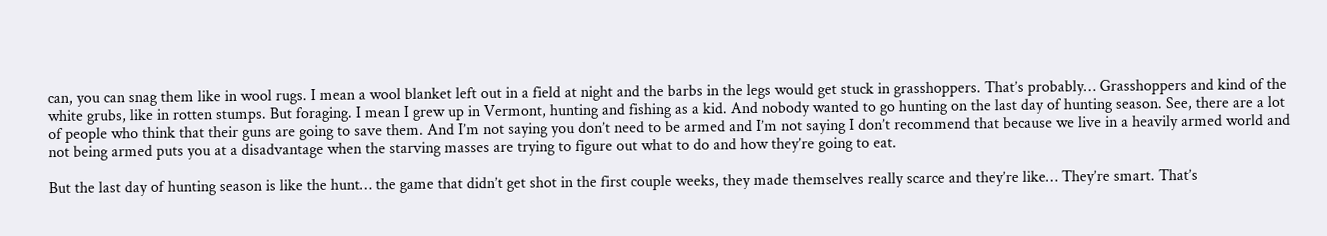can, you can snag them like in wool rugs. I mean a wool blanket left out in a field at night and the barbs in the legs would get stuck in grasshoppers. That’s probably… Grasshoppers and kind of the white grubs, like in rotten stumps. But foraging. I mean I grew up in Vermont, hunting and fishing as a kid. And nobody wanted to go hunting on the last day of hunting season. See, there are a lot of people who think that their guns are going to save them. And I’m not saying you don’t need to be armed and I’m not saying I don’t recommend that because we live in a heavily armed world and not being armed puts you at a disadvantage when the starving masses are trying to figure out what to do and how they’re going to eat.

But the last day of hunting season is like the hunt… the game that didn’t get shot in the first couple weeks, they made themselves really scarce and they’re like… They’re smart. That’s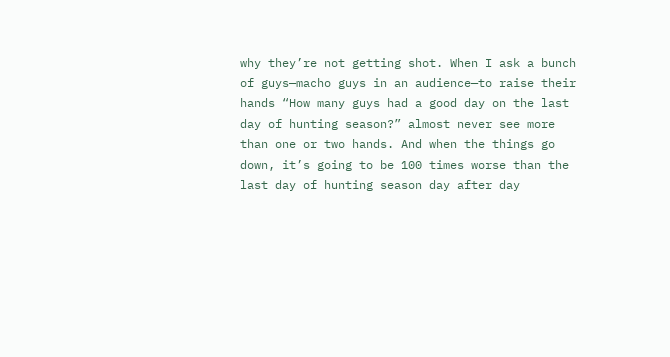why they’re not getting shot. When I ask a bunch of guys—macho guys in an audience—to raise their hands “How many guys had a good day on the last day of hunting season?” almost never see more than one or two hands. And when the things go down, it’s going to be 100 times worse than the last day of hunting season day after day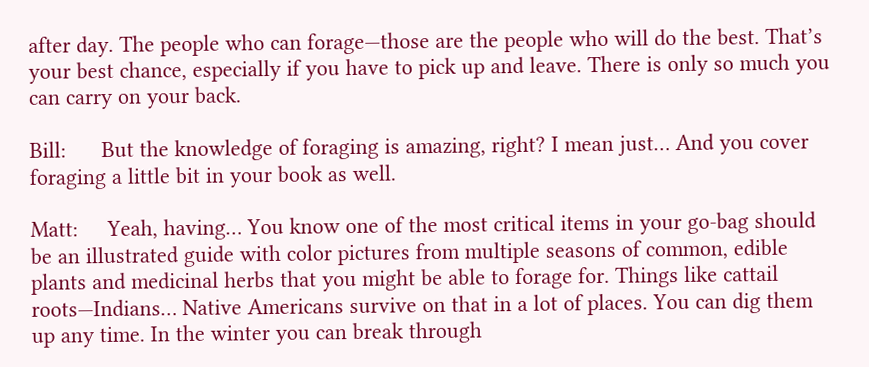after day. The people who can forage—those are the people who will do the best. That’s your best chance, especially if you have to pick up and leave. There is only so much you can carry on your back.

Bill:      But the knowledge of foraging is amazing, right? I mean just… And you cover foraging a little bit in your book as well.

Matt:     Yeah, having… You know one of the most critical items in your go-bag should be an illustrated guide with color pictures from multiple seasons of common, edible plants and medicinal herbs that you might be able to forage for. Things like cattail roots—Indians… Native Americans survive on that in a lot of places. You can dig them up any time. In the winter you can break through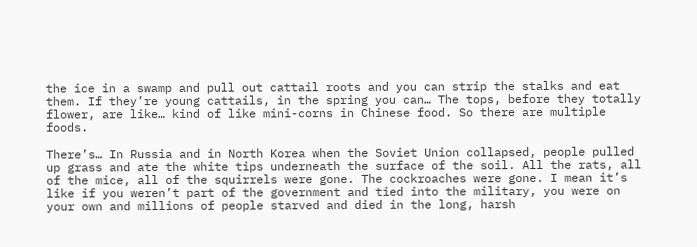the ice in a swamp and pull out cattail roots and you can strip the stalks and eat them. If they’re young cattails, in the spring you can… The tops, before they totally flower, are like… kind of like mini-corns in Chinese food. So there are multiple foods.

There’s… In Russia and in North Korea when the Soviet Union collapsed, people pulled up grass and ate the white tips underneath the surface of the soil. All the rats, all of the mice, all of the squirrels were gone. The cockroaches were gone. I mean it’s like if you weren’t part of the government and tied into the military, you were on your own and millions of people starved and died in the long, harsh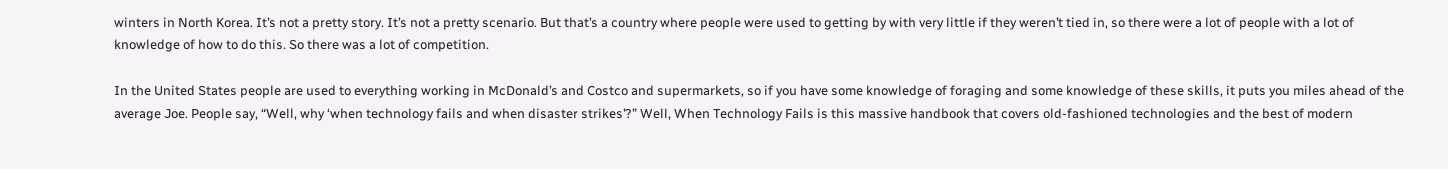winters in North Korea. It’s not a pretty story. It’s not a pretty scenario. But that’s a country where people were used to getting by with very little if they weren’t tied in, so there were a lot of people with a lot of knowledge of how to do this. So there was a lot of competition.

In the United States people are used to everything working in McDonald’s and Costco and supermarkets, so if you have some knowledge of foraging and some knowledge of these skills, it puts you miles ahead of the average Joe. People say, “Well, why ‘when technology fails and when disaster strikes’?” Well, When Technology Fails is this massive handbook that covers old-fashioned technologies and the best of modern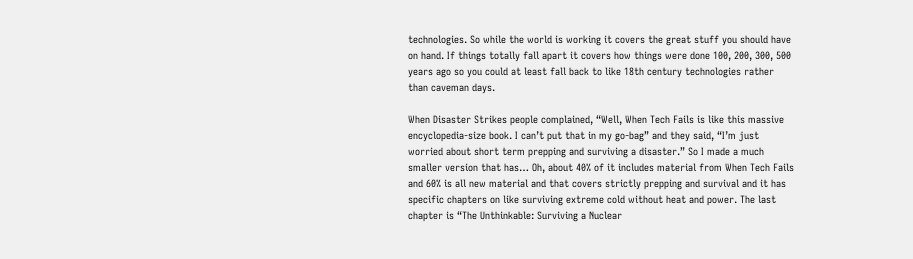technologies. So while the world is working it covers the great stuff you should have on hand. If things totally fall apart it covers how things were done 100, 200, 300, 500 years ago so you could at least fall back to like 18th century technologies rather than caveman days.

When Disaster Strikes people complained, “Well, When Tech Fails is like this massive encyclopedia-size book. I can’t put that in my go-bag” and they said, “I’m just worried about short term prepping and surviving a disaster.” So I made a much smaller version that has… Oh, about 40% of it includes material from When Tech Fails and 60% is all new material and that covers strictly prepping and survival and it has specific chapters on like surviving extreme cold without heat and power. The last chapter is “The Unthinkable: Surviving a Nuclear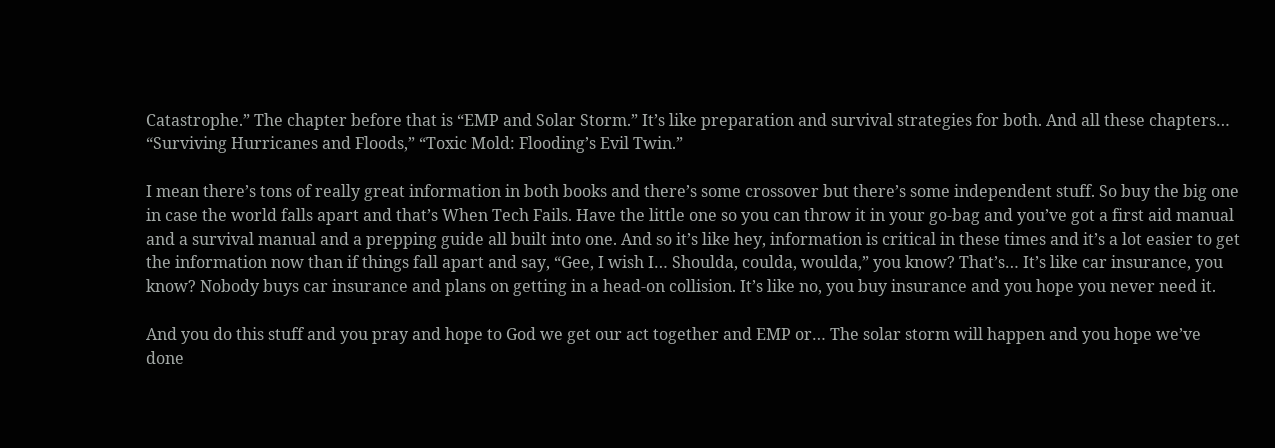Catastrophe.” The chapter before that is “EMP and Solar Storm.” It’s like preparation and survival strategies for both. And all these chapters… “Surviving Hurricanes and Floods,” “Toxic Mold: Flooding’s Evil Twin.”

I mean there’s tons of really great information in both books and there’s some crossover but there’s some independent stuff. So buy the big one in case the world falls apart and that’s When Tech Fails. Have the little one so you can throw it in your go-bag and you’ve got a first aid manual and a survival manual and a prepping guide all built into one. And so it’s like hey, information is critical in these times and it’s a lot easier to get the information now than if things fall apart and say, “Gee, I wish I… Shoulda, coulda, woulda,” you know? That’s… It’s like car insurance, you know? Nobody buys car insurance and plans on getting in a head-on collision. It’s like no, you buy insurance and you hope you never need it.

And you do this stuff and you pray and hope to God we get our act together and EMP or… The solar storm will happen and you hope we’ve done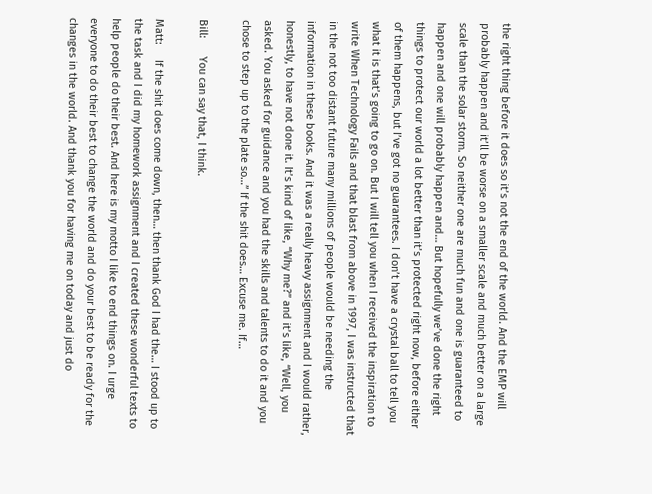the right thing before it does so it’s not the end of the world. And the EMP will probably happen and it’ll be worse on a smaller scale and much better on a large scale than the solar storm. So neither one are much fun and one is guaranteed to happen and one will probably happen and… But hopefully we’ve done the right things to protect our world a lot better than it’s protected right now, before either of them happens, but I’ve got no guarantees. I don’t have a crystal ball to tell you what it is that’s going to go on. But I will tell you when I received the inspiration to write When Technology Fails and that blast from above in 1997, I was instructed that in the not too distant future many millions of people would be needing the information in these books. And it was a really heavy assignment and I would rather, honestly, to have not done it. It’s kind of like, “Why me?” and it’s like, “Well, you asked. You asked for guidance and you had the skills and talents to do it and you chose to step up to the plate so…” If the shit does… Excuse me. If…

Bill:      You can say that, I think.

Matt:     If the shit does come down, then… then thank God I had the… I stood up to the task and I did my homework assignment and I created these wonderful texts to help people do their best. And here is my motto I like to end things on. I urge everyone to do their best to change the world and do your best to be ready for the changes in the world. And thank you for having me on today and just do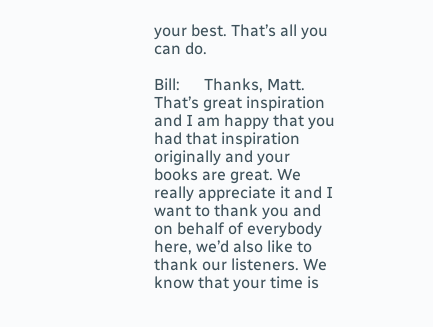your best. That’s all you can do.

Bill:      Thanks, Matt. That’s great inspiration and I am happy that you had that inspiration originally and your books are great. We really appreciate it and I want to thank you and on behalf of everybody here, we’d also like to thank our listeners. We know that your time is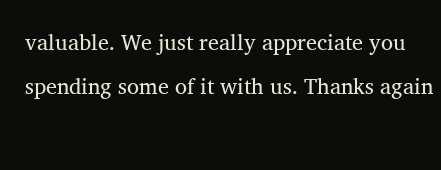valuable. We just really appreciate you spending some of it with us. Thanks again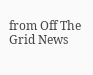from Off The Grid News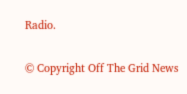Radio.

© Copyright Off The Grid News